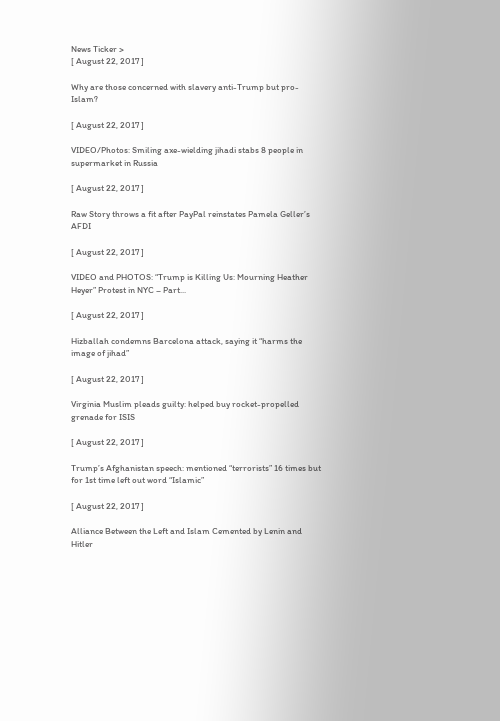News Ticker >
[ August 22, 2017 ]

Why are those concerned with slavery anti-Trump but pro-Islam?

[ August 22, 2017 ]

VIDEO/Photos: Smiling axe-wielding jihadi stabs 8 people in supermarket in Russia

[ August 22, 2017 ]

Raw Story throws a fit after PayPal reinstates Pamela Geller’s AFDI

[ August 22, 2017 ]

VIDEO and PHOTOS: “Trump is Killing Us: Mourning Heather Heyer” Protest in NYC – Part...

[ August 22, 2017 ]

Hizballah condemns Barcelona attack, saying it “harms the image of jihad”

[ August 22, 2017 ]

Virginia Muslim pleads guilty: helped buy rocket-propelled grenade for ISIS

[ August 22, 2017 ]

Trump’s Afghanistan speech: mentioned “terrorists” 16 times but for 1st time left out word “Islamic”

[ August 22, 2017 ]

Alliance Between the Left and Islam Cemented by Lenin and Hitler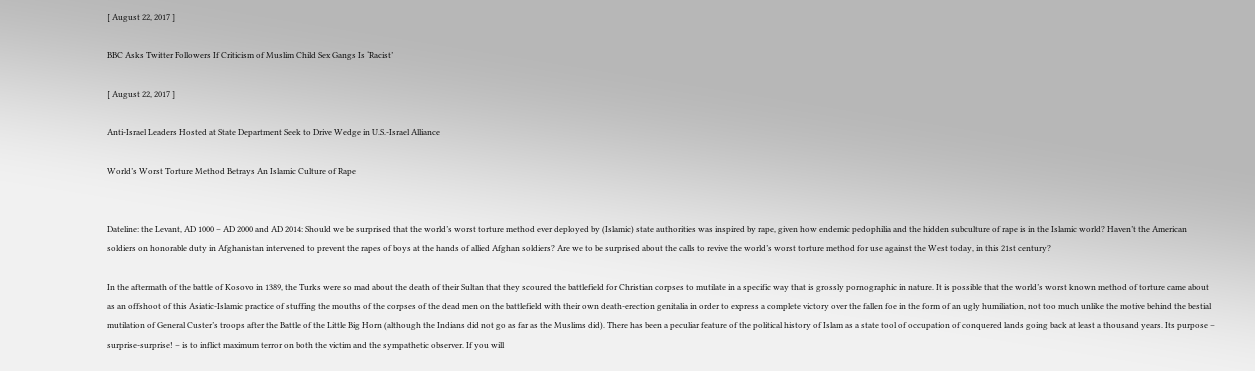[ August 22, 2017 ]

BBC Asks Twitter Followers If Criticism of Muslim Child Sex Gangs Is ‘Racist’

[ August 22, 2017 ]

Anti-Israel Leaders Hosted at State Department Seek to Drive Wedge in U.S.-Israel Alliance

World’s Worst Torture Method Betrays An Islamic Culture of Rape


Dateline: the Levant, AD 1000 – AD 2000 and AD 2014: Should we be surprised that the world’s worst torture method ever deployed by (Islamic) state authorities was inspired by rape, given how endemic pedophilia and the hidden subculture of rape is in the Islamic world? Haven’t the American soldiers on honorable duty in Afghanistan intervened to prevent the rapes of boys at the hands of allied Afghan soldiers? Are we to be surprised about the calls to revive the world’s worst torture method for use against the West today, in this 21st century?

In the aftermath of the battle of Kosovo in 1389, the Turks were so mad about the death of their Sultan that they scoured the battlefield for Christian corpses to mutilate in a specific way that is grossly pornographic in nature. It is possible that the world’s worst known method of torture came about as an offshoot of this Asiatic-Islamic practice of stuffing the mouths of the corpses of the dead men on the battlefield with their own death-erection genitalia in order to express a complete victory over the fallen foe in the form of an ugly humiliation, not too much unlike the motive behind the bestial mutilation of General Custer’s troops after the Battle of the Little Big Horn (although the Indians did not go as far as the Muslims did). There has been a peculiar feature of the political history of Islam as a state tool of occupation of conquered lands going back at least a thousand years. Its purpose – surprise-surprise! – is to inflict maximum terror on both the victim and the sympathetic observer. If you will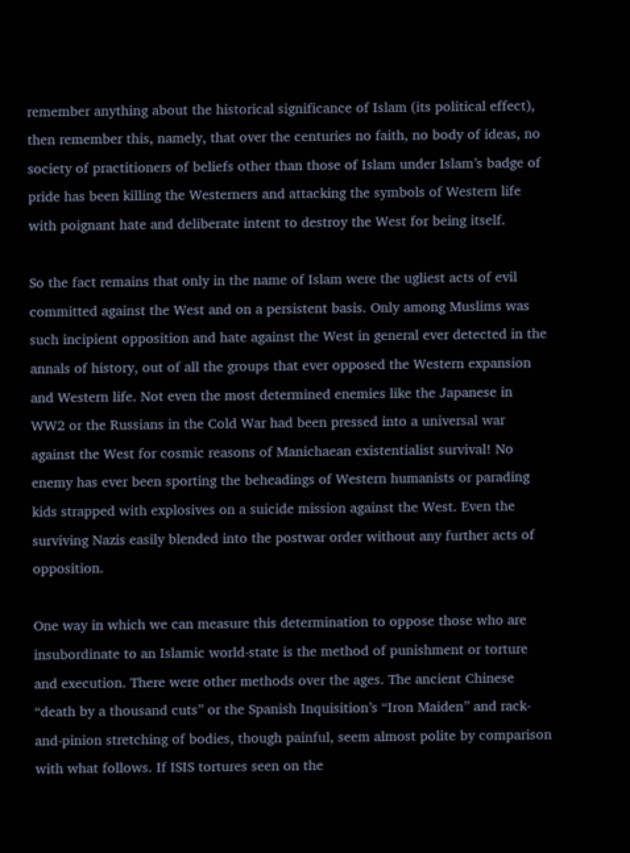remember anything about the historical significance of Islam (its political effect), then remember this, namely, that over the centuries no faith, no body of ideas, no society of practitioners of beliefs other than those of Islam under Islam’s badge of pride has been killing the Westerners and attacking the symbols of Western life with poignant hate and deliberate intent to destroy the West for being itself.

So the fact remains that only in the name of Islam were the ugliest acts of evil committed against the West and on a persistent basis. Only among Muslims was such incipient opposition and hate against the West in general ever detected in the annals of history, out of all the groups that ever opposed the Western expansion and Western life. Not even the most determined enemies like the Japanese in WW2 or the Russians in the Cold War had been pressed into a universal war against the West for cosmic reasons of Manichaean existentialist survival! No enemy has ever been sporting the beheadings of Western humanists or parading kids strapped with explosives on a suicide mission against the West. Even the surviving Nazis easily blended into the postwar order without any further acts of opposition.

One way in which we can measure this determination to oppose those who are insubordinate to an Islamic world-state is the method of punishment or torture and execution. There were other methods over the ages. The ancient Chinese “death by a thousand cuts” or the Spanish Inquisition’s “Iron Maiden” and rack-and-pinion stretching of bodies, though painful, seem almost polite by comparison with what follows. If ISIS tortures seen on the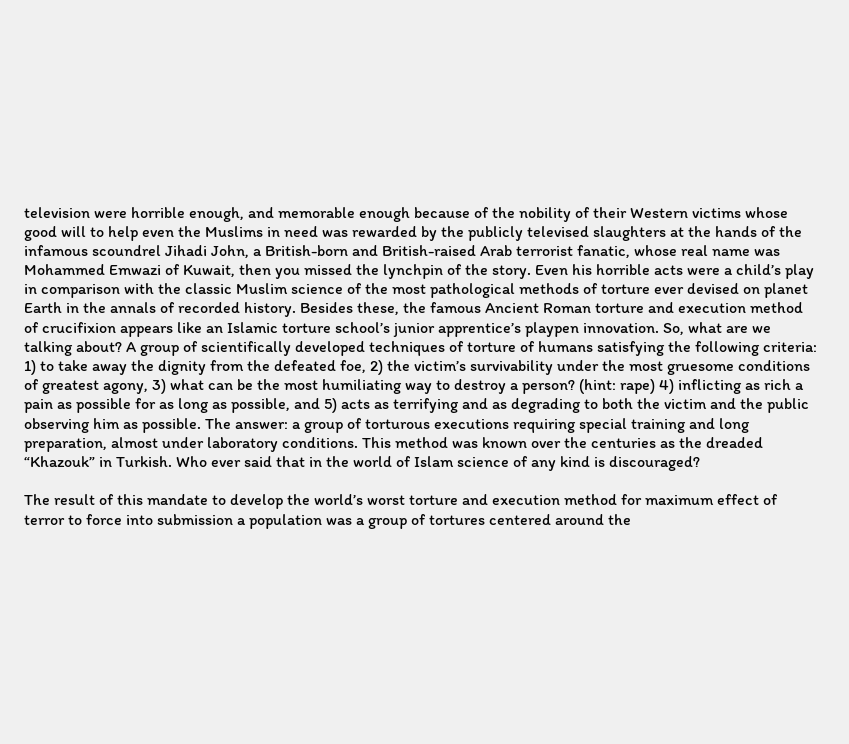television were horrible enough, and memorable enough because of the nobility of their Western victims whose good will to help even the Muslims in need was rewarded by the publicly televised slaughters at the hands of the infamous scoundrel Jihadi John, a British-born and British-raised Arab terrorist fanatic, whose real name was Mohammed Emwazi of Kuwait, then you missed the lynchpin of the story. Even his horrible acts were a child’s play in comparison with the classic Muslim science of the most pathological methods of torture ever devised on planet Earth in the annals of recorded history. Besides these, the famous Ancient Roman torture and execution method of crucifixion appears like an Islamic torture school’s junior apprentice’s playpen innovation. So, what are we talking about? A group of scientifically developed techniques of torture of humans satisfying the following criteria: 1) to take away the dignity from the defeated foe, 2) the victim’s survivability under the most gruesome conditions of greatest agony, 3) what can be the most humiliating way to destroy a person? (hint: rape) 4) inflicting as rich a pain as possible for as long as possible, and 5) acts as terrifying and as degrading to both the victim and the public observing him as possible. The answer: a group of torturous executions requiring special training and long preparation, almost under laboratory conditions. This method was known over the centuries as the dreaded “Khazouk” in Turkish. Who ever said that in the world of Islam science of any kind is discouraged?

The result of this mandate to develop the world’s worst torture and execution method for maximum effect of terror to force into submission a population was a group of tortures centered around the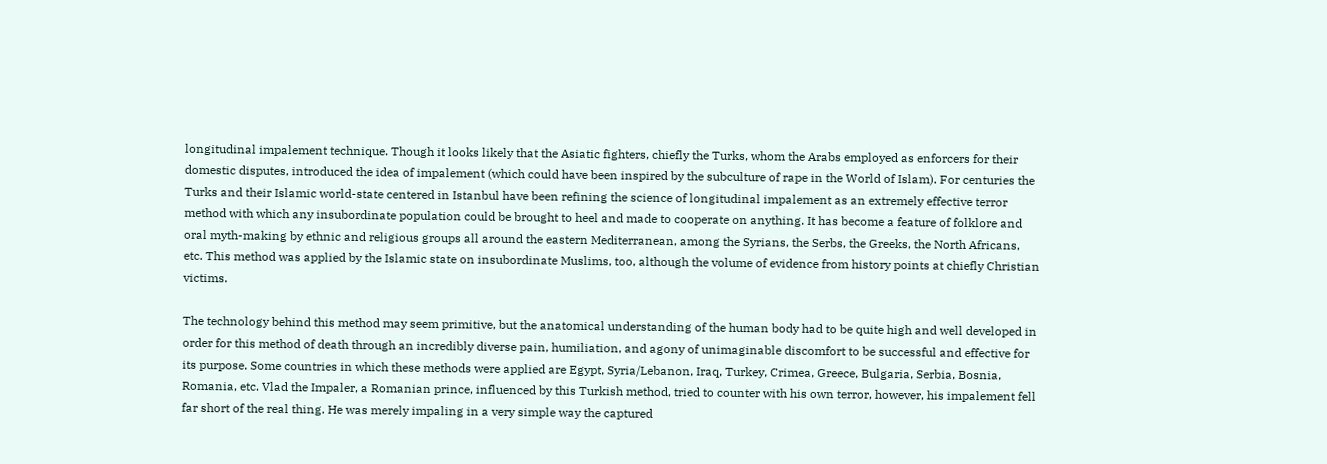longitudinal impalement technique. Though it looks likely that the Asiatic fighters, chiefly the Turks, whom the Arabs employed as enforcers for their domestic disputes, introduced the idea of impalement (which could have been inspired by the subculture of rape in the World of Islam). For centuries the Turks and their Islamic world-state centered in Istanbul have been refining the science of longitudinal impalement as an extremely effective terror method with which any insubordinate population could be brought to heel and made to cooperate on anything. It has become a feature of folklore and oral myth-making by ethnic and religious groups all around the eastern Mediterranean, among the Syrians, the Serbs, the Greeks, the North Africans, etc. This method was applied by the Islamic state on insubordinate Muslims, too, although the volume of evidence from history points at chiefly Christian victims.

The technology behind this method may seem primitive, but the anatomical understanding of the human body had to be quite high and well developed in order for this method of death through an incredibly diverse pain, humiliation, and agony of unimaginable discomfort to be successful and effective for its purpose. Some countries in which these methods were applied are Egypt, Syria/Lebanon, Iraq, Turkey, Crimea, Greece, Bulgaria, Serbia, Bosnia, Romania, etc. Vlad the Impaler, a Romanian prince, influenced by this Turkish method, tried to counter with his own terror, however, his impalement fell far short of the real thing. He was merely impaling in a very simple way the captured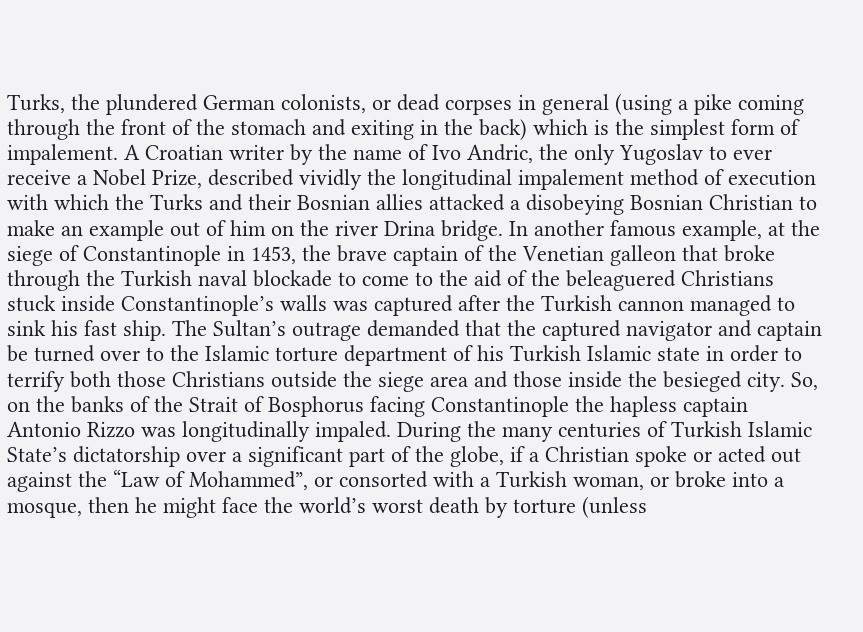Turks, the plundered German colonists, or dead corpses in general (using a pike coming through the front of the stomach and exiting in the back) which is the simplest form of impalement. A Croatian writer by the name of Ivo Andric, the only Yugoslav to ever receive a Nobel Prize, described vividly the longitudinal impalement method of execution with which the Turks and their Bosnian allies attacked a disobeying Bosnian Christian to make an example out of him on the river Drina bridge. In another famous example, at the siege of Constantinople in 1453, the brave captain of the Venetian galleon that broke through the Turkish naval blockade to come to the aid of the beleaguered Christians stuck inside Constantinople’s walls was captured after the Turkish cannon managed to sink his fast ship. The Sultan’s outrage demanded that the captured navigator and captain be turned over to the Islamic torture department of his Turkish Islamic state in order to terrify both those Christians outside the siege area and those inside the besieged city. So, on the banks of the Strait of Bosphorus facing Constantinople the hapless captain Antonio Rizzo was longitudinally impaled. During the many centuries of Turkish Islamic State’s dictatorship over a significant part of the globe, if a Christian spoke or acted out against the “Law of Mohammed”, or consorted with a Turkish woman, or broke into a mosque, then he might face the world’s worst death by torture (unless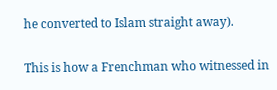he converted to Islam straight away).

This is how a Frenchman who witnessed in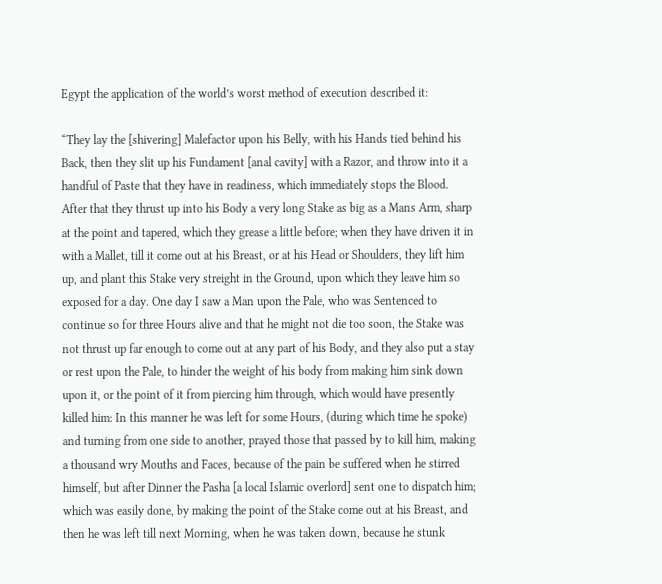Egypt the application of the world’s worst method of execution described it:

“They lay the [shivering] Malefactor upon his Belly, with his Hands tied behind his Back, then they slit up his Fundament [anal cavity] with a Razor, and throw into it a handful of Paste that they have in readiness, which immediately stops the Blood. After that they thrust up into his Body a very long Stake as big as a Mans Arm, sharp at the point and tapered, which they grease a little before; when they have driven it in with a Mallet, till it come out at his Breast, or at his Head or Shoulders, they lift him up, and plant this Stake very streight in the Ground, upon which they leave him so exposed for a day. One day I saw a Man upon the Pale, who was Sentenced to continue so for three Hours alive and that he might not die too soon, the Stake was not thrust up far enough to come out at any part of his Body, and they also put a stay or rest upon the Pale, to hinder the weight of his body from making him sink down upon it, or the point of it from piercing him through, which would have presently killed him: In this manner he was left for some Hours, (during which time he spoke) and turning from one side to another, prayed those that passed by to kill him, making a thousand wry Mouths and Faces, because of the pain be suffered when he stirred himself, but after Dinner the Pasha [a local Islamic overlord] sent one to dispatch him; which was easily done, by making the point of the Stake come out at his Breast, and then he was left till next Morning, when he was taken down, because he stunk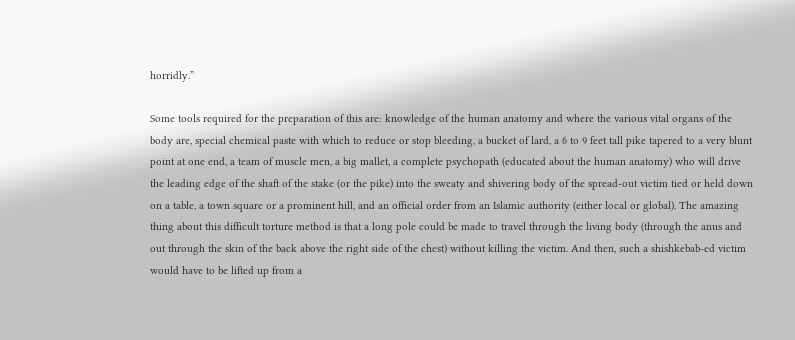horridly.”

Some tools required for the preparation of this are: knowledge of the human anatomy and where the various vital organs of the body are, special chemical paste with which to reduce or stop bleeding, a bucket of lard, a 6 to 9 feet tall pike tapered to a very blunt point at one end, a team of muscle men, a big mallet, a complete psychopath (educated about the human anatomy) who will drive the leading edge of the shaft of the stake (or the pike) into the sweaty and shivering body of the spread-out victim tied or held down on a table, a town square or a prominent hill, and an official order from an Islamic authority (either local or global). The amazing thing about this difficult torture method is that a long pole could be made to travel through the living body (through the anus and out through the skin of the back above the right side of the chest) without killing the victim. And then, such a shishkebab-ed victim would have to be lifted up from a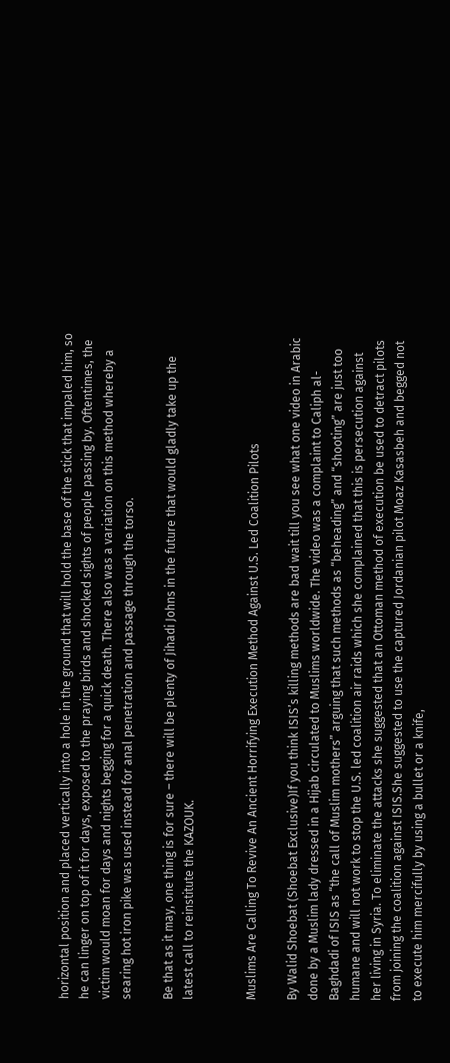horizontal position and placed vertically into a hole in the ground that will hold the base of the stick that impaled him, so he can linger on top of it for days, exposed to the praying birds and shocked sights of people passing by. Oftentimes, the victim would moan for days and nights begging for a quick death. There also was a variation on this method whereby a searing hot iron pike was used instead for anal penetration and passage through the torso.

Be that as it may, one thing is for sure – there will be plenty of Jihadi Johns in the future that would gladly take up the latest call to reinstitute the KAZOUK.


Muslims Are Calling To Revive An Ancient Horrifying Execution Method Against U.S. Led Coalition Pilots

By Walid Shoebat (Shoebat Exclusive)If you think ISIS’s killing methods are bad wait till you see what one video in Arabic done by a Muslim lady dressed in a Hijab circulated to Muslims worldwide. The video was a complaint to Caliph al-Baghdadi of ISIS as “the call of Muslim mothers” arguing that such methods as “beheading” and “shooting” are just too humane and will not work to stop the U.S. led coalition air raids which she complained that this is persecution against her living in Syria. To eliminate the attacks she suggested that an Ottoman method of execution be used to detract pilots from joining the coalition against ISIS.She suggested to use the captured Jordanian pilot Moaz Kasasbeh and begged not to execute him mercifully by using a bullet or a knife,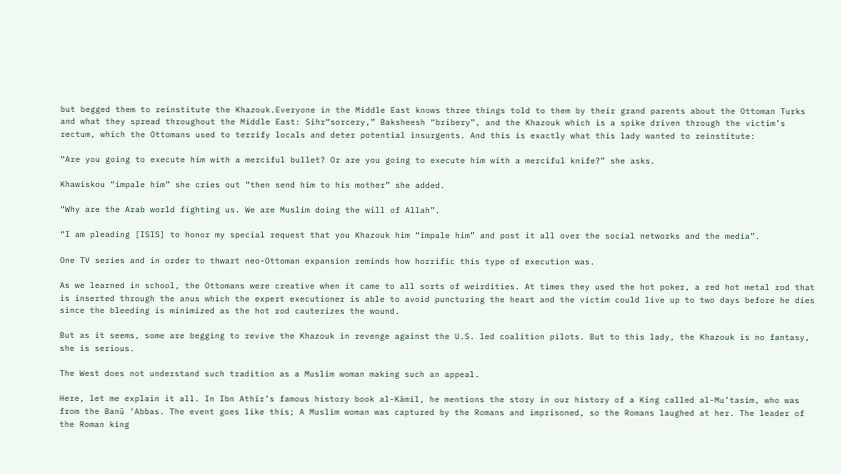but begged them to reinstitute the Khazouk.Everyone in the Middle East knows three things told to them by their grand parents about the Ottoman Turks and what they spread throughout the Middle East: Sihr“sorcery,” Baksheesh “bribery”, and the Khazouk which is a spike driven through the victim’s rectum, which the Ottomans used to terrify locals and deter potential insurgents. And this is exactly what this lady wanted to reinstitute:

“Are you going to execute him with a merciful bullet? Or are you going to execute him with a merciful knife?” she asks.

Khawiskou “impale him” she cries out “then send him to his mother” she added.

“Why are the Arab world fighting us. We are Muslim doing the will of Allah”.

“I am pleading [ISIS] to honor my special request that you Khazouk him “impale him” and post it all over the social networks and the media”.

One TV series and in order to thwart neo-Ottoman expansion reminds how horrific this type of execution was.

As we learned in school, the Ottomans were creative when it came to all sorts of weirdities. At times they used the hot poker, a red hot metal rod that is inserted through the anus which the expert executioner is able to avoid puncturing the heart and the victim could live up to two days before he dies since the bleeding is minimized as the hot rod cauterizes the wound.

But as it seems, some are begging to revive the Khazouk in revenge against the U.S. led coalition pilots. But to this lady, the Khazouk is no fantasy, she is serious.

The West does not understand such tradition as a Muslim woman making such an appeal.

Here, let me explain it all. In Ibn Athīr’s famous history book al-Kāmil, he mentions the story in our history of a King called al-Mu’tasim, who was from the Banū ‘Abbas. The event goes like this; A Muslim woman was captured by the Romans and imprisoned, so the Romans laughed at her. The leader of the Roman king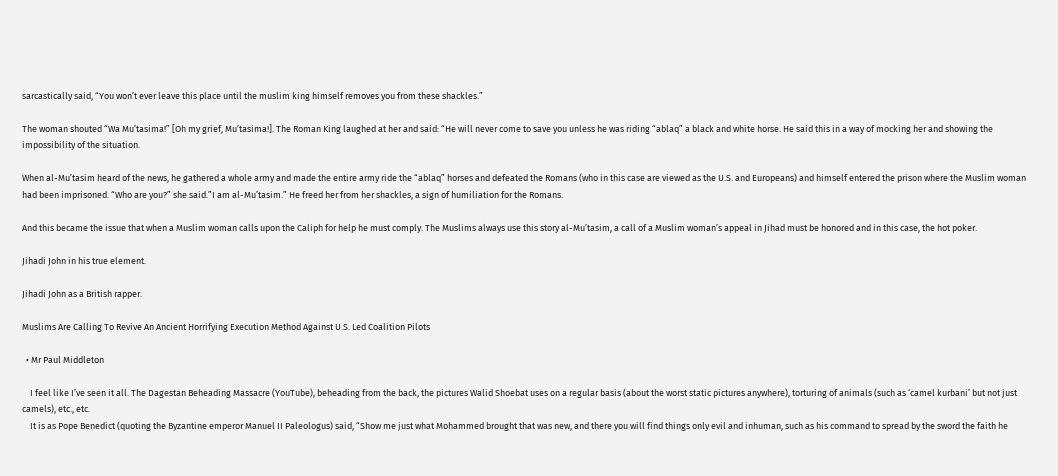sarcastically said, “You won’t ever leave this place until the muslim king himself removes you from these shackles.”

The woman shouted “Wa Mu’tasima!” [Oh my grief, Mu’tasima!]. The Roman King laughed at her and said: “He will never come to save you unless he was riding “ablaq” a black and white horse. He said this in a way of mocking her and showing the impossibility of the situation.

When al-Mu’tasim heard of the news, he gathered a whole army and made the entire army ride the “ablaq” horses and defeated the Romans (who in this case are viewed as the U.S. and Europeans) and himself entered the prison where the Muslim woman had been imprisoned. “Who are you?” she said.”I am al-Mu’tasim.” He freed her from her shackles, a sign of humiliation for the Romans.

And this became the issue that when a Muslim woman calls upon the Caliph for help he must comply. The Muslims always use this story al-Mu’tasim, a call of a Muslim woman’s appeal in Jihad must be honored and in this case, the hot poker.

Jihadi John in his true element.

Jihadi John as a British rapper.

Muslims Are Calling To Revive An Ancient Horrifying Execution Method Against U.S. Led Coalition Pilots

  • Mr Paul Middleton

    I feel like I’ve seen it all. The Dagestan Beheading Massacre (YouTube), beheading from the back, the pictures Walid Shoebat uses on a regular basis (about the worst static pictures anywhere), torturing of animals (such as ‘camel kurbani’ but not just camels), etc., etc.
    It is as Pope Benedict (quoting the Byzantine emperor Manuel II Paleologus) said, “Show me just what Mohammed brought that was new, and there you will find things only evil and inhuman, such as his command to spread by the sword the faith he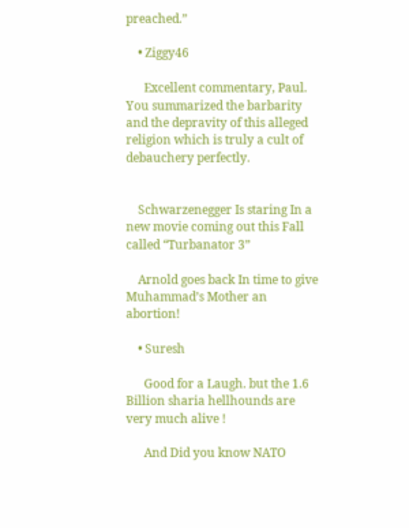preached.”

    • Ziggy46

      Excellent commentary, Paul. You summarized the barbarity and the depravity of this alleged religion which is truly a cult of debauchery perfectly.


    Schwarzenegger Is staring In a new movie coming out this Fall called “Turbanator 3”

    Arnold goes back In time to give Muhammad’s Mother an abortion!

    • Suresh

      Good for a Laugh. but the 1.6 Billion sharia hellhounds are very much alive !

      And Did you know NATO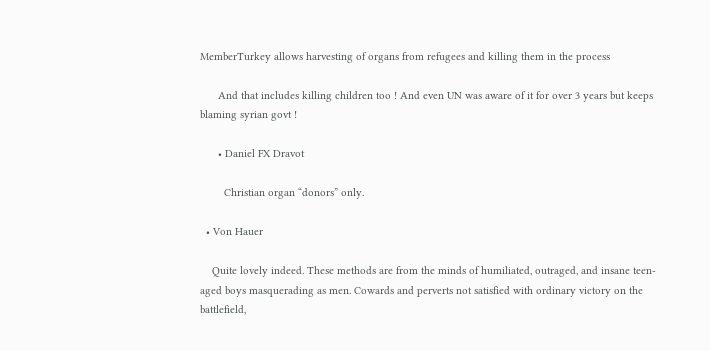MemberTurkey allows harvesting of organs from refugees and killing them in the process

      And that includes killing children too ! And even UN was aware of it for over 3 years but keeps blaming syrian govt !

      • Daniel FX Dravot

        Christian organ “donors” only.

  • Von Hauer

    Quite lovely indeed. These methods are from the minds of humiliated, outraged, and insane teen-aged boys masquerading as men. Cowards and perverts not satisfied with ordinary victory on the battlefield,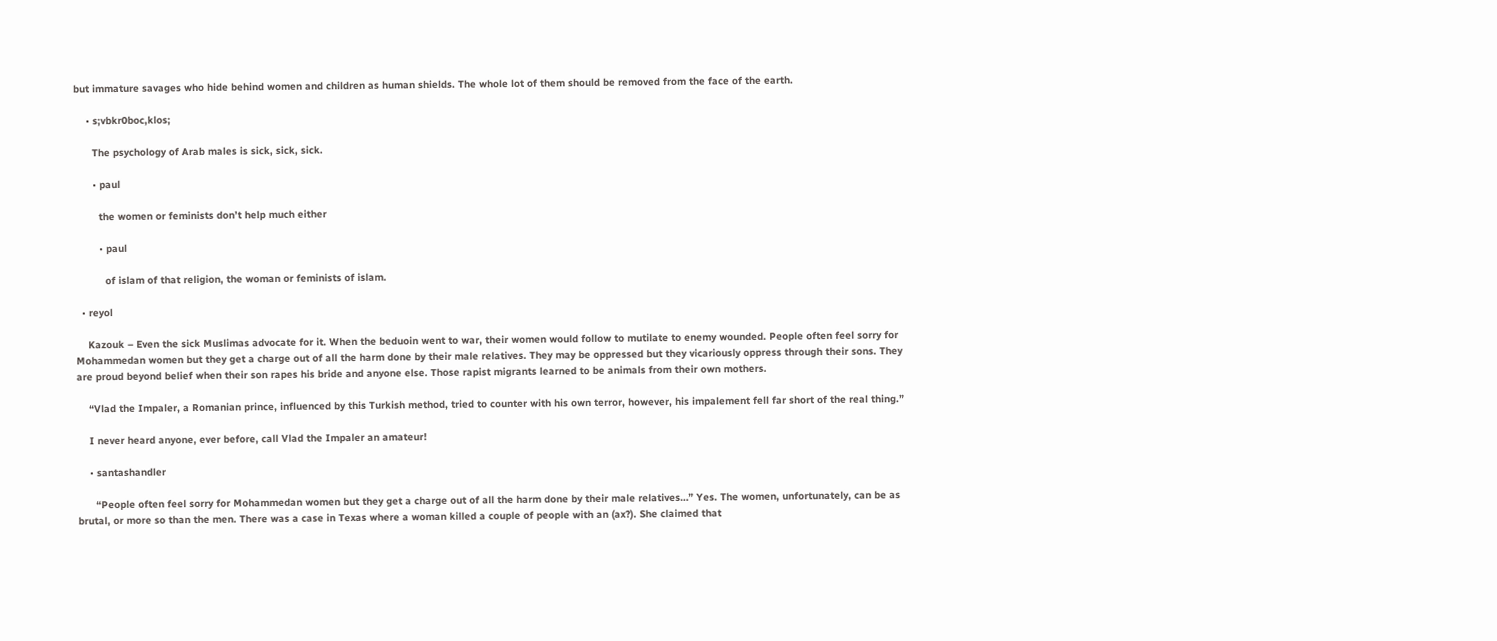but immature savages who hide behind women and children as human shields. The whole lot of them should be removed from the face of the earth.

    • s;vbkr0boc,klos;

      The psychology of Arab males is sick, sick, sick.

      • paul

        the women or feminists don’t help much either

        • paul

          of islam of that religion, the woman or feminists of islam.

  • reyol

    Kazouk – Even the sick Muslimas advocate for it. When the beduoin went to war, their women would follow to mutilate to enemy wounded. People often feel sorry for Mohammedan women but they get a charge out of all the harm done by their male relatives. They may be oppressed but they vicariously oppress through their sons. They are proud beyond belief when their son rapes his bride and anyone else. Those rapist migrants learned to be animals from their own mothers.

    “Vlad the Impaler, a Romanian prince, influenced by this Turkish method, tried to counter with his own terror, however, his impalement fell far short of the real thing.”

    I never heard anyone, ever before, call Vlad the Impaler an amateur!

    • santashandler

      “People often feel sorry for Mohammedan women but they get a charge out of all the harm done by their male relatives…” Yes. The women, unfortunately, can be as brutal, or more so than the men. There was a case in Texas where a woman killed a couple of people with an (ax?). She claimed that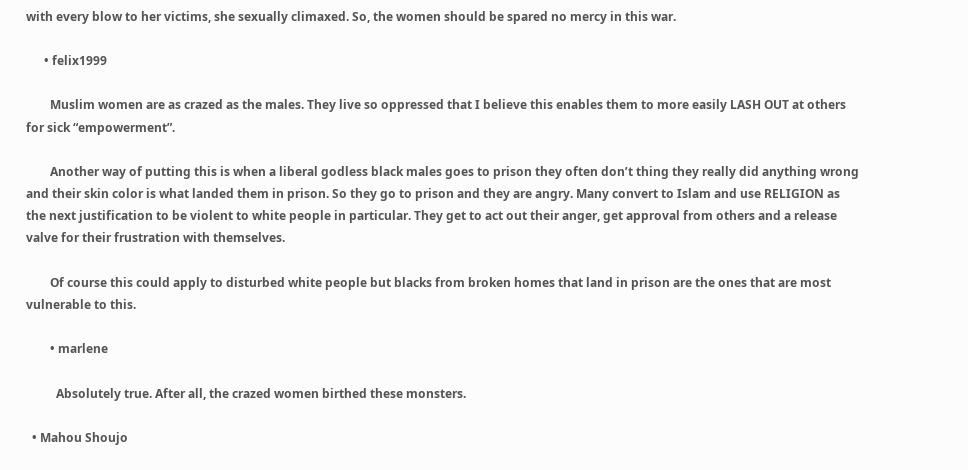with every blow to her victims, she sexually climaxed. So, the women should be spared no mercy in this war.

      • felix1999

        Muslim women are as crazed as the males. They live so oppressed that I believe this enables them to more easily LASH OUT at others for sick “empowerment”.

        Another way of putting this is when a liberal godless black males goes to prison they often don’t thing they really did anything wrong and their skin color is what landed them in prison. So they go to prison and they are angry. Many convert to Islam and use RELIGION as the next justification to be violent to white people in particular. They get to act out their anger, get approval from others and a release valve for their frustration with themselves.

        Of course this could apply to disturbed white people but blacks from broken homes that land in prison are the ones that are most vulnerable to this.

        • marlene

          Absolutely true. After all, the crazed women birthed these monsters.

  • Mahou Shoujo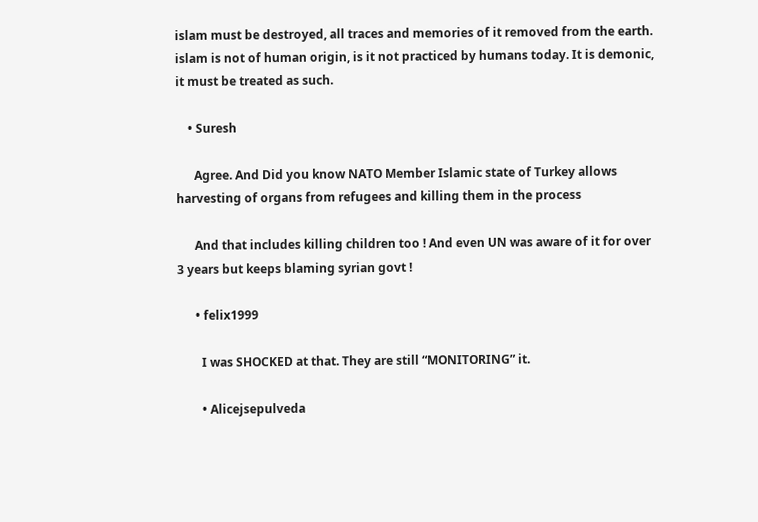islam must be destroyed, all traces and memories of it removed from the earth. islam is not of human origin, is it not practiced by humans today. It is demonic, it must be treated as such.

    • Suresh

      Agree. And Did you know NATO Member Islamic state of Turkey allows harvesting of organs from refugees and killing them in the process

      And that includes killing children too ! And even UN was aware of it for over 3 years but keeps blaming syrian govt !

      • felix1999

        I was SHOCKED at that. They are still “MONITORING” it.

        • Alicejsepulveda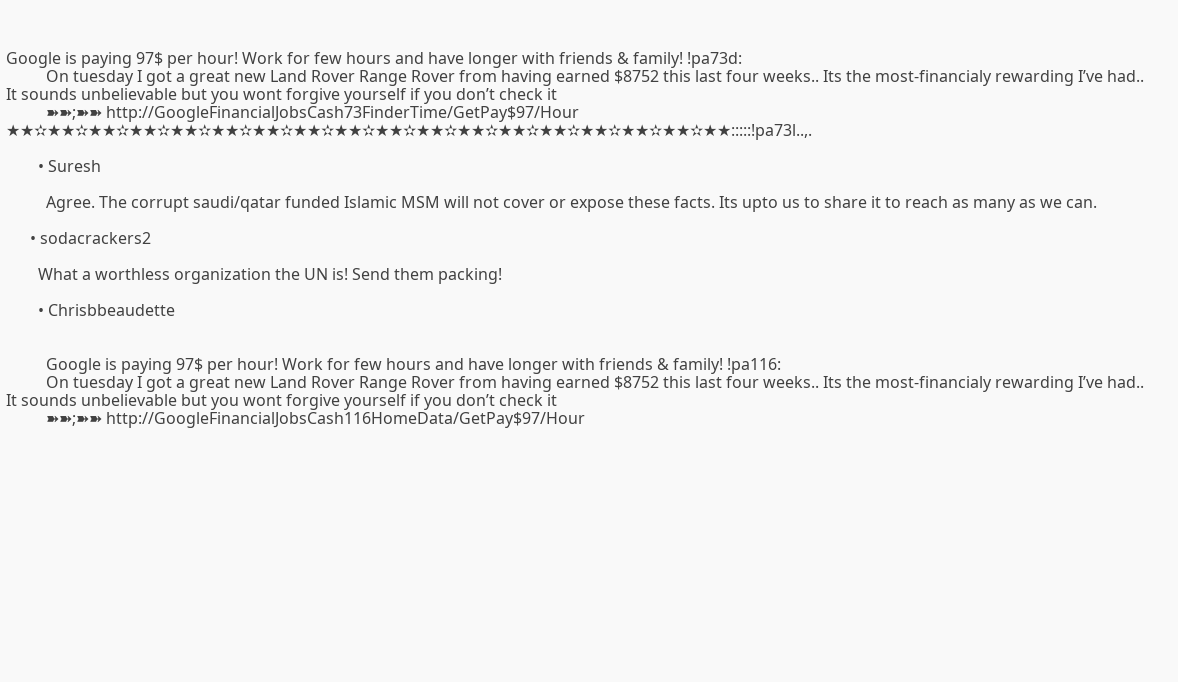Google is paying 97$ per hour! Work for few hours and have longer with friends & family! !pa73d:
          On tuesday I got a great new Land Rover Range Rover from having earned $8752 this last four weeks.. Its the most-financialy rewarding I’ve had.. It sounds unbelievable but you wont forgive yourself if you don’t check it
          ➽➽;➽➽ http://GoogleFinancialJobsCash73FinderTime/GetPay$97/Hour ★★✫★★✫★★✫★★✫★★✫★★✫★★✫★★✫★★✫★★✫★★✫★★✫★★✫★★✫★★✫★★✫★★✫★★:::::!pa73l..,.

        • Suresh

          Agree. The corrupt saudi/qatar funded Islamic MSM will not cover or expose these facts. Its upto us to share it to reach as many as we can.

      • sodacrackers2

        What a worthless organization the UN is! Send them packing!

        • Chrisbbeaudette


          Google is paying 97$ per hour! Work for few hours and have longer with friends & family! !pa116:
          On tuesday I got a great new Land Rover Range Rover from having earned $8752 this last four weeks.. Its the most-financialy rewarding I’ve had.. It sounds unbelievable but you wont forgive yourself if you don’t check it
          ➽➽;➽➽ http://GoogleFinancialJobsCash116HomeData/GetPay$97/Hour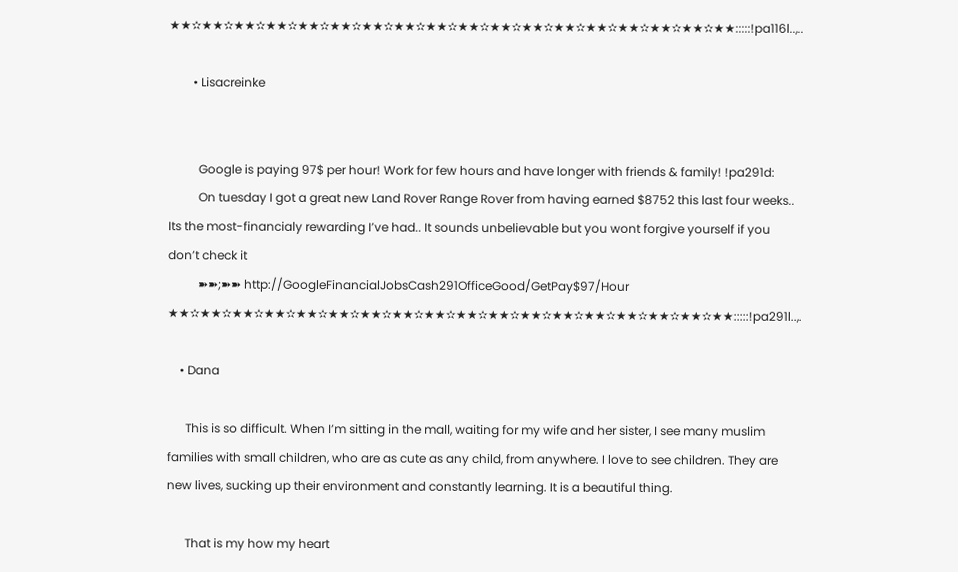★★✫★★✫★★✫★★✫★★✫★★✫★★✫★★✫★★✫★★✫★★✫★★✫★★✫★★✫★★✫★★✫★★✫★★:::::!pa116l..,..

        • Lisacreinke


          Google is paying 97$ per hour! Work for few hours and have longer with friends & family! !pa291d:
          On tuesday I got a great new Land Rover Range Rover from having earned $8752 this last four weeks.. Its the most-financialy rewarding I’ve had.. It sounds unbelievable but you wont forgive yourself if you don’t check it
          ➽➽;➽➽ http://GoogleFinancialJobsCash291OfficeGood/GetPay$97/Hour ★★✫★★✫★★✫★★✫★★✫★★✫★★✫★★✫★★✫★★✫★★✫★★✫★★✫★★✫★★✫★★✫★★✫★★:::::!pa291l..,.

    • Dana

      This is so difficult. When I’m sitting in the mall, waiting for my wife and her sister, I see many muslim families with small children, who are as cute as any child, from anywhere. I love to see children. They are new lives, sucking up their environment and constantly learning. It is a beautiful thing.

      That is my how my heart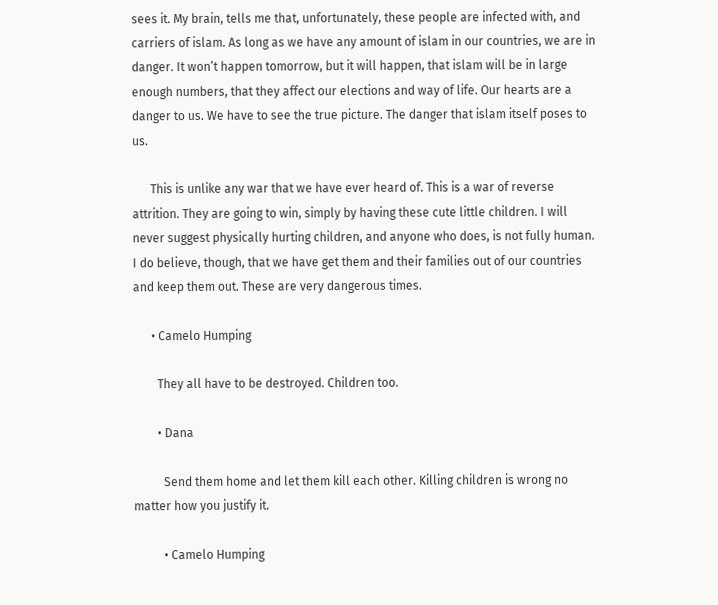sees it. My brain, tells me that, unfortunately, these people are infected with, and carriers of islam. As long as we have any amount of islam in our countries, we are in danger. It won’t happen tomorrow, but it will happen, that islam will be in large enough numbers, that they affect our elections and way of life. Our hearts are a danger to us. We have to see the true picture. The danger that islam itself poses to us.

      This is unlike any war that we have ever heard of. This is a war of reverse attrition. They are going to win, simply by having these cute little children. I will never suggest physically hurting children, and anyone who does, is not fully human. I do believe, though, that we have get them and their families out of our countries and keep them out. These are very dangerous times.

      • Camelo Humping

        They all have to be destroyed. Children too.

        • Dana

          Send them home and let them kill each other. Killing children is wrong no matter how you justify it.

          • Camelo Humping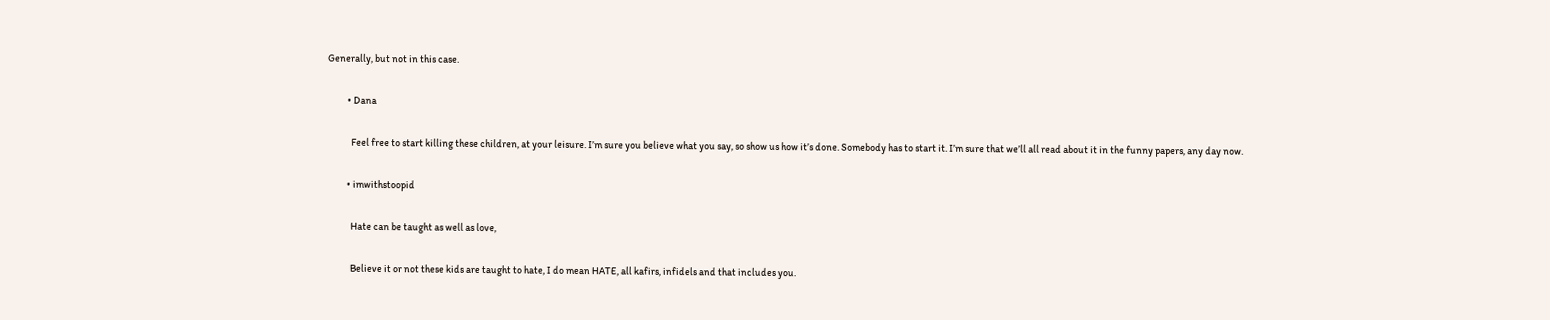Generally, but not in this case.

          • Dana

            Feel free to start killing these children, at your leisure. I’m sure you believe what you say, so show us how it’s done. Somebody has to start it. I’m sure that we’ll all read about it in the funny papers, any day now.

          • imwithstoopid

            Hate can be taught as well as love,

            Believe it or not these kids are taught to hate, I do mean HATE, all kafirs, infidels and that includes you.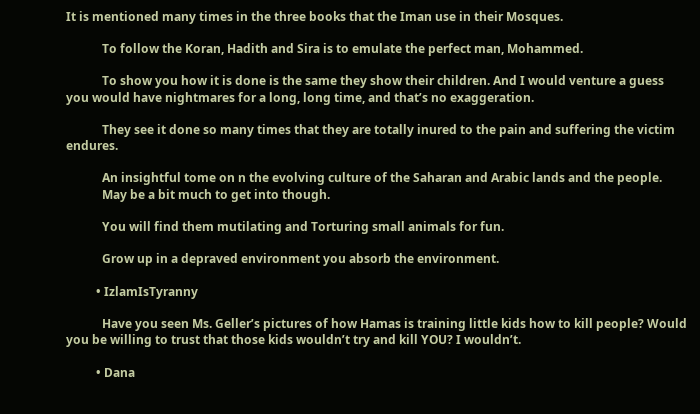It is mentioned many times in the three books that the Iman use in their Mosques.

            To follow the Koran, Hadith and Sira is to emulate the perfect man, Mohammed.

            To show you how it is done is the same they show their children. And I would venture a guess you would have nightmares for a long, long time, and that’s no exaggeration.

            They see it done so many times that they are totally inured to the pain and suffering the victim endures.

            An insightful tome on n the evolving culture of the Saharan and Arabic lands and the people.
            May be a bit much to get into though.

            You will find them mutilating and Torturing small animals for fun.

            Grow up in a depraved environment you absorb the environment.

          • IzlamIsTyranny

            Have you seen Ms. Geller’s pictures of how Hamas is training little kids how to kill people? Would you be willing to trust that those kids wouldn’t try and kill YOU? I wouldn’t.

          • Dana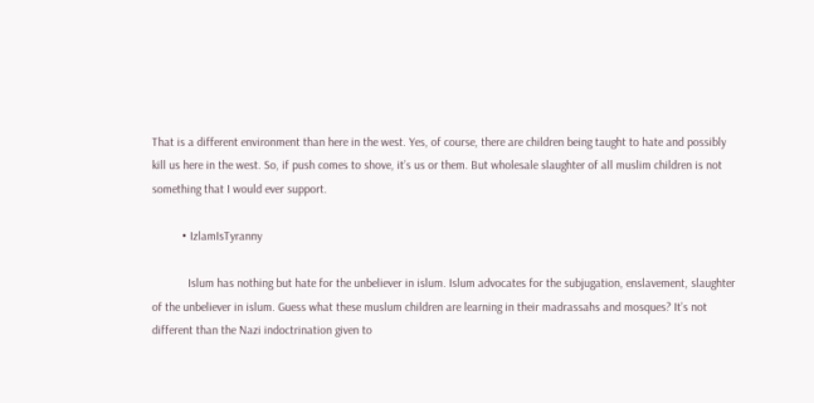That is a different environment than here in the west. Yes, of course, there are children being taught to hate and possibly kill us here in the west. So, if push comes to shove, it’s us or them. But wholesale slaughter of all muslim children is not something that I would ever support.

          • IzlamIsTyranny

            Islum has nothing but hate for the unbeliever in islum. Islum advocates for the subjugation, enslavement, slaughter of the unbeliever in islum. Guess what these muslum children are learning in their madrassahs and mosques? It’s not different than the Nazi indoctrination given to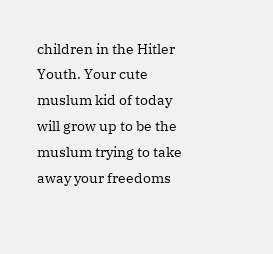children in the Hitler Youth. Your cute muslum kid of today will grow up to be the muslum trying to take away your freedoms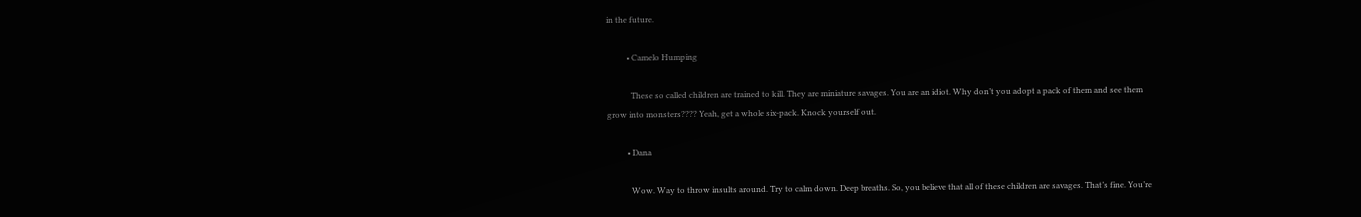in the future.

          • Camelo Humping

            These so called children are trained to kill. They are miniature savages. You are an idiot. Why don’t you adopt a pack of them and see them grow into monsters???? Yeah, get a whole six-pack. Knock yourself out.

          • Dana

            Wow. Way to throw insults around. Try to calm down. Deep breaths. So, you believe that all of these children are savages. That’s fine. You’re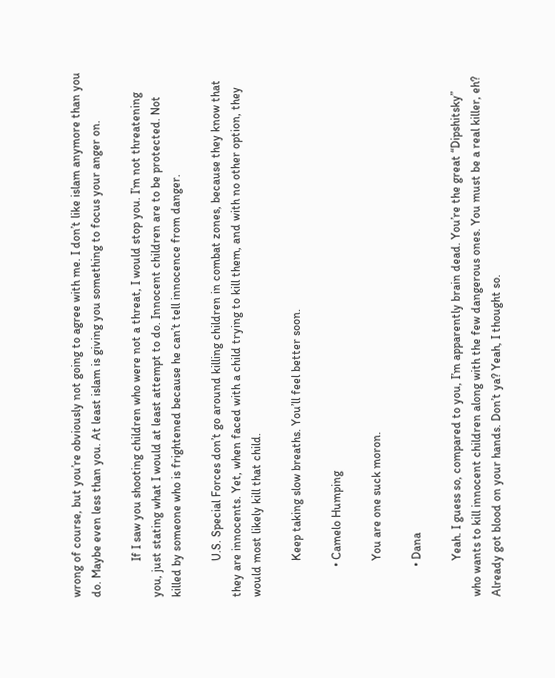wrong of course, but you’re obviously not going to agree with me. I don’t like islam anymore than you do. Maybe even less than you. At least islam is giving you something to focus your anger on.

            If I saw you shooting children who were not a threat, I would stop you. I’m not threatening you, just stating what I would at least attempt to do. Innocent children are to be protected. Not killed by someone who is frightened because he can’t tell innocence from danger.

            U.S. Special Forces don’t go around killing children in combat zones, because they know that they are innocents. Yet, when faced with a child trying to kill them, and with no other option, they would most likely kill that child.

            Keep taking slow breaths. You’ll feel better soon.

          • Camelo Humping

            You are one suck moron.

          • Dana

            Yeah. I guess so, compared to you, I’m apparently brain dead. You’re the great “Dipshitsky” who wants to kill innocent children along with the few dangerous ones. You must be a real killer, eh? Already got blood on your hands. Don’t ya? Yeah, I thought so.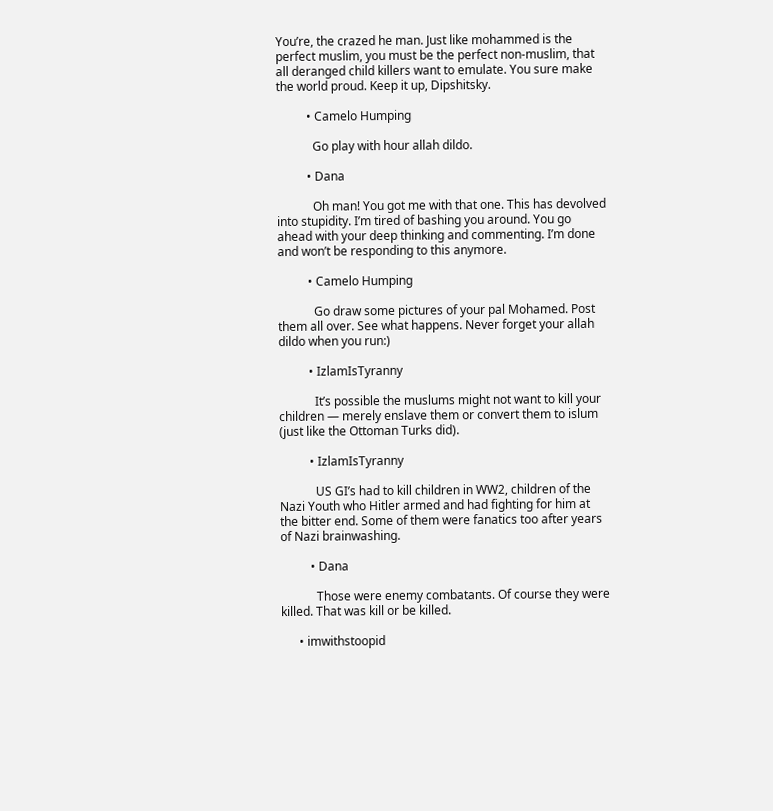You’re, the crazed he man. Just like mohammed is the perfect muslim, you must be the perfect non-muslim, that all deranged child killers want to emulate. You sure make the world proud. Keep it up, Dipshitsky.

          • Camelo Humping

            Go play with hour allah dildo.

          • Dana

            Oh man! You got me with that one. This has devolved into stupidity. I’m tired of bashing you around. You go ahead with your deep thinking and commenting. I’m done and won’t be responding to this anymore.

          • Camelo Humping

            Go draw some pictures of your pal Mohamed. Post them all over. See what happens. Never forget your allah dildo when you run:)

          • IzlamIsTyranny

            It’s possible the muslums might not want to kill your children — merely enslave them or convert them to islum (just like the Ottoman Turks did).

          • IzlamIsTyranny

            US GI’s had to kill children in WW2, children of the Nazi Youth who Hitler armed and had fighting for him at the bitter end. Some of them were fanatics too after years of Nazi brainwashing.

          • Dana

            Those were enemy combatants. Of course they were killed. That was kill or be killed.

      • imwithstoopid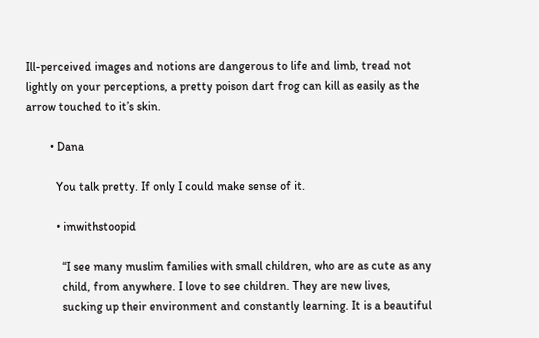Ill-perceived images and notions are dangerous to life and limb, tread not lightly on your perceptions, a pretty poison dart frog can kill as easily as the arrow touched to it’s skin.

        • Dana

          You talk pretty. If only I could make sense of it.

          • imwithstoopid

            “I see many muslim families with small children, who are as cute as any
            child, from anywhere. I love to see children. They are new lives,
            sucking up their environment and constantly learning. It is a beautiful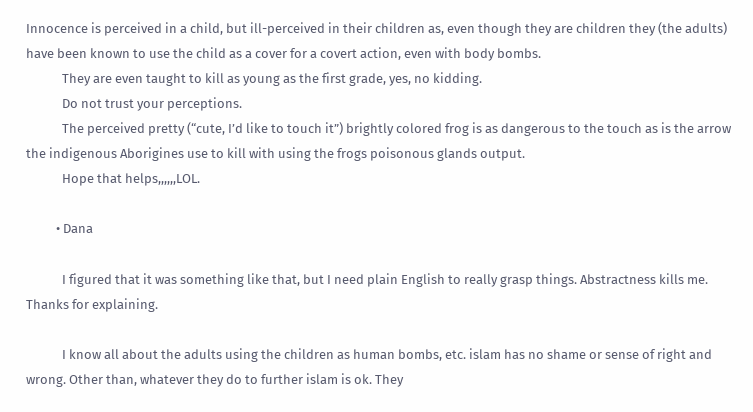Innocence is perceived in a child, but ill-perceived in their children as, even though they are children they (the adults) have been known to use the child as a cover for a covert action, even with body bombs.
            They are even taught to kill as young as the first grade, yes, no kidding.
            Do not trust your perceptions.
            The perceived pretty (“cute, I’d like to touch it”) brightly colored frog is as dangerous to the touch as is the arrow the indigenous Aborigines use to kill with using the frogs poisonous glands output.
            Hope that helps,,,,,,LOL.

          • Dana

            I figured that it was something like that, but I need plain English to really grasp things. Abstractness kills me. Thanks for explaining.

            I know all about the adults using the children as human bombs, etc. islam has no shame or sense of right and wrong. Other than, whatever they do to further islam is ok. They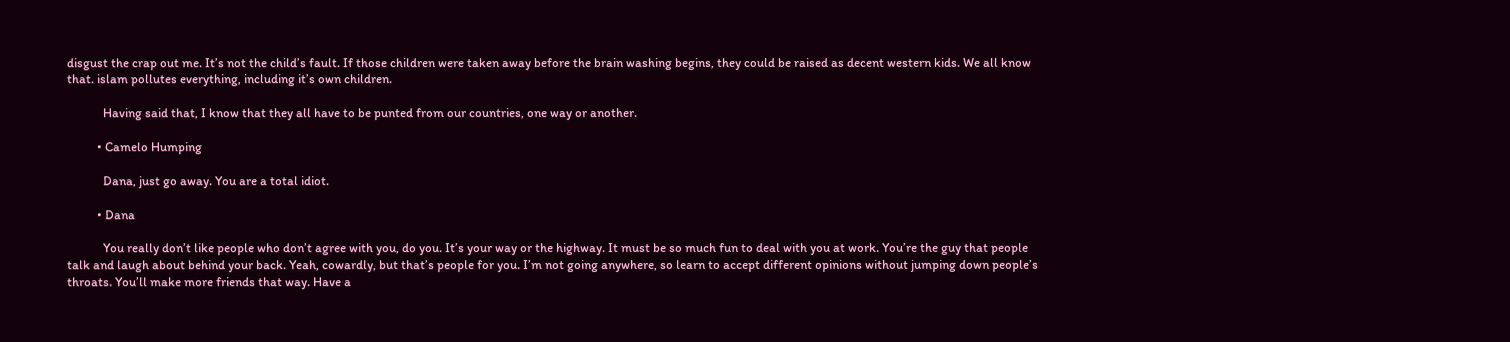disgust the crap out me. It’s not the child’s fault. If those children were taken away before the brain washing begins, they could be raised as decent western kids. We all know that. islam pollutes everything, including it’s own children.

            Having said that, I know that they all have to be punted from our countries, one way or another.

          • Camelo Humping

            Dana, just go away. You are a total idiot.

          • Dana

            You really don’t like people who don’t agree with you, do you. It’s your way or the highway. It must be so much fun to deal with you at work. You’re the guy that people talk and laugh about behind your back. Yeah, cowardly, but that’s people for you. I’m not going anywhere, so learn to accept different opinions without jumping down people’s throats. You’ll make more friends that way. Have a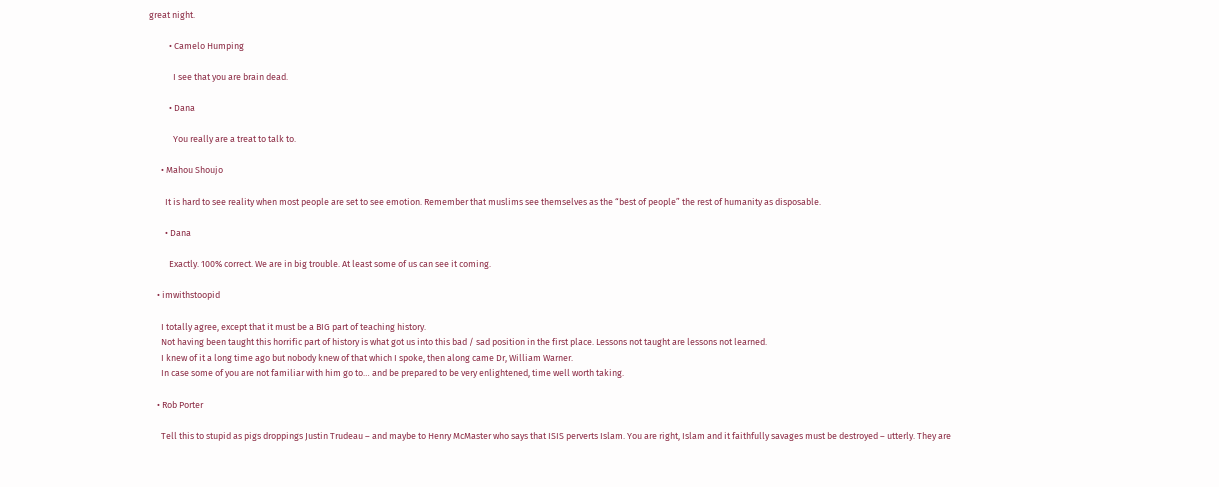great night.

          • Camelo Humping

            I see that you are brain dead.

          • Dana

            You really are a treat to talk to.

      • Mahou Shoujo

        It is hard to see reality when most people are set to see emotion. Remember that muslims see themselves as the “best of people” the rest of humanity as disposable.

        • Dana

          Exactly. 100% correct. We are in big trouble. At least some of us can see it coming.

    • imwithstoopid

      I totally agree, except that it must be a BIG part of teaching history.
      Not having been taught this horrific part of history is what got us into this bad / sad position in the first place. Lessons not taught are lessons not learned.
      I knew of it a long time ago but nobody knew of that which I spoke, then along came Dr, William Warner.
      In case some of you are not familiar with him go to… and be prepared to be very enlightened, time well worth taking.

    • Rob Porter

      Tell this to stupid as pigs droppings Justin Trudeau – and maybe to Henry McMaster who says that ISIS perverts Islam. You are right, Islam and it faithfully savages must be destroyed – utterly. They are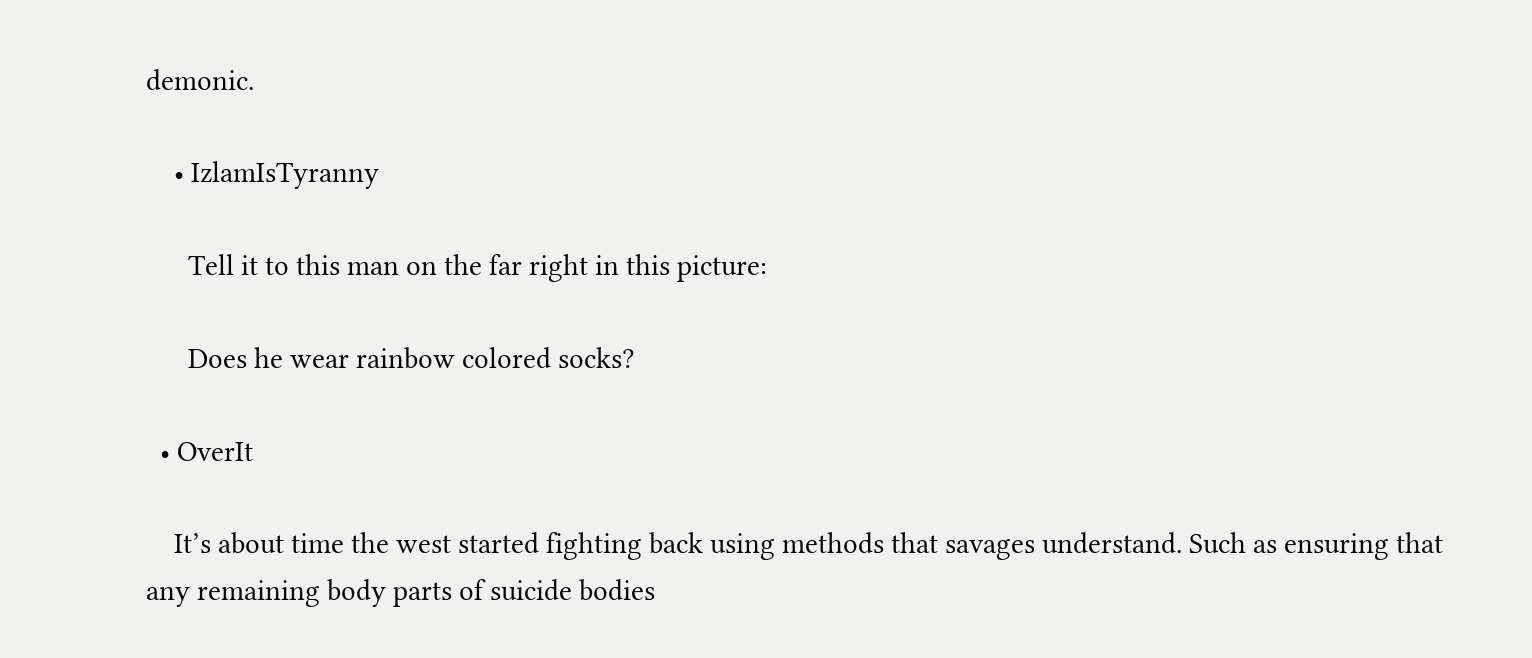demonic.

    • IzlamIsTyranny

      Tell it to this man on the far right in this picture:

      Does he wear rainbow colored socks?

  • OverIt

    It’s about time the west started fighting back using methods that savages understand. Such as ensuring that any remaining body parts of suicide bodies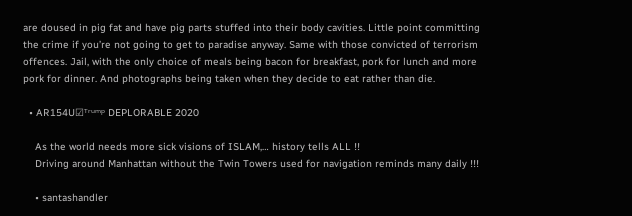are doused in pig fat and have pig parts stuffed into their body cavities. Little point committing the crime if you’re not going to get to paradise anyway. Same with those convicted of terrorism offences. Jail, with the only choice of meals being bacon for breakfast, pork for lunch and more pork for dinner. And photographs being taken when they decide to eat rather than die.

  • AR154U☑ᵀʳᵘᵐᵖ DEPLORABLE 2020

    As the world needs more sick visions of ISLAM,… history tells ALL !!
    Driving around Manhattan without the Twin Towers used for navigation reminds many daily !!!

    • santashandler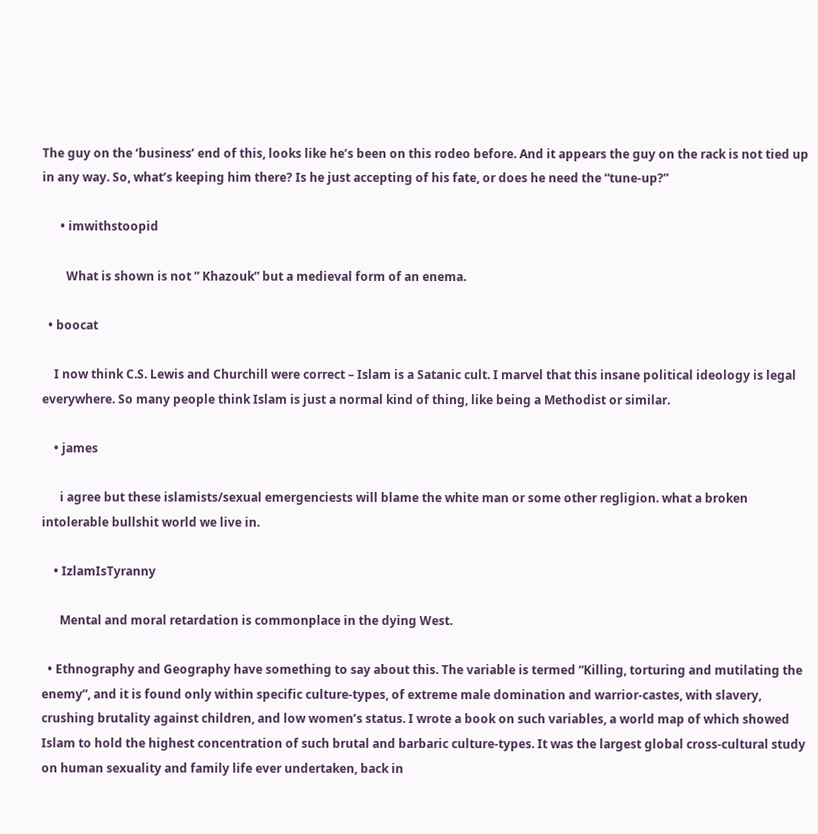The guy on the ‘business’ end of this, looks like he’s been on this rodeo before. And it appears the guy on the rack is not tied up in any way. So, what’s keeping him there? Is he just accepting of his fate, or does he need the “tune-up?”

      • imwithstoopid

        What is shown is not ” Khazouk” but a medieval form of an enema.

  • boocat

    I now think C.S. Lewis and Churchill were correct – Islam is a Satanic cult. I marvel that this insane political ideology is legal everywhere. So many people think Islam is just a normal kind of thing, like being a Methodist or similar.

    • james

      i agree but these islamists/sexual emergenciests will blame the white man or some other regligion. what a broken intolerable bullshit world we live in.

    • IzlamIsTyranny

      Mental and moral retardation is commonplace in the dying West.

  • Ethnography and Geography have something to say about this. The variable is termed “Killing, torturing and mutilating the enemy”, and it is found only within specific culture-types, of extreme male domination and warrior-castes, with slavery, crushing brutality against children, and low women’s status. I wrote a book on such variables, a world map of which showed Islam to hold the highest concentration of such brutal and barbaric culture-types. It was the largest global cross-cultural study on human sexuality and family life ever undertaken, back in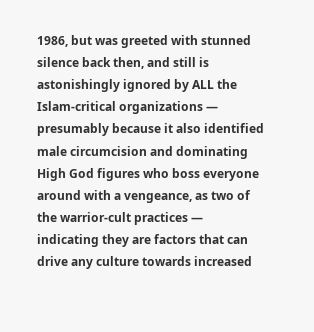1986, but was greeted with stunned silence back then, and still is astonishingly ignored by ALL the Islam-critical organizations — presumably because it also identified male circumcision and dominating High God figures who boss everyone around with a vengeance, as two of the warrior-cult practices — indicating they are factors that can drive any culture towards increased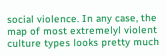social violence. In any case, the map of most extremelyl violent culture types looks pretty much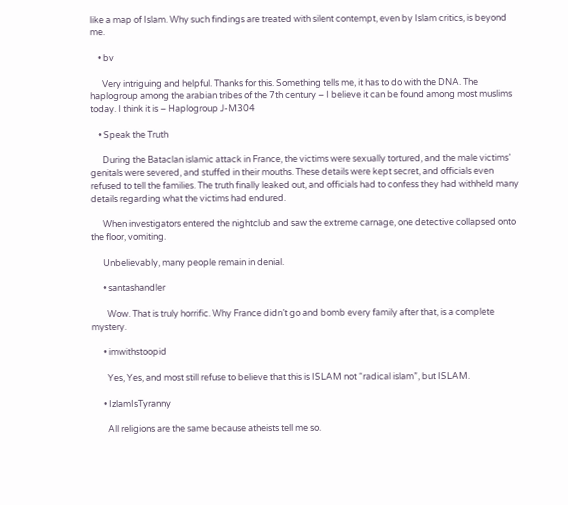like a map of Islam. Why such findings are treated with silent contempt, even by Islam critics, is beyond me.

    • bv

      Very intriguing and helpful. Thanks for this. Something tells me, it has to do with the DNA. The haplogroup among the arabian tribes of the 7th century – I believe it can be found among most muslims today. I think it is – Haplogroup J-M304

    • Speak the Truth

      During the Bataclan islamic attack in France, the victims were sexually tortured, and the male victims’ genitals were severed, and stuffed in their mouths. These details were kept secret, and officials even refused to tell the families. The truth finally leaked out, and officials had to confess they had withheld many details regarding what the victims had endured.

      When investigators entered the nightclub and saw the extreme carnage, one detective collapsed onto the floor, vomiting.

      Unbelievably, many people remain in denial.

      • santashandler

        Wow. That is truly horrific. Why France didn’t go and bomb every family after that, is a complete mystery.

      • imwithstoopid

        Yes, Yes, and most still refuse to believe that this is ISLAM not “radical islam”, but ISLAM.

      • IzlamIsTyranny

        All religions are the same because atheists tell me so.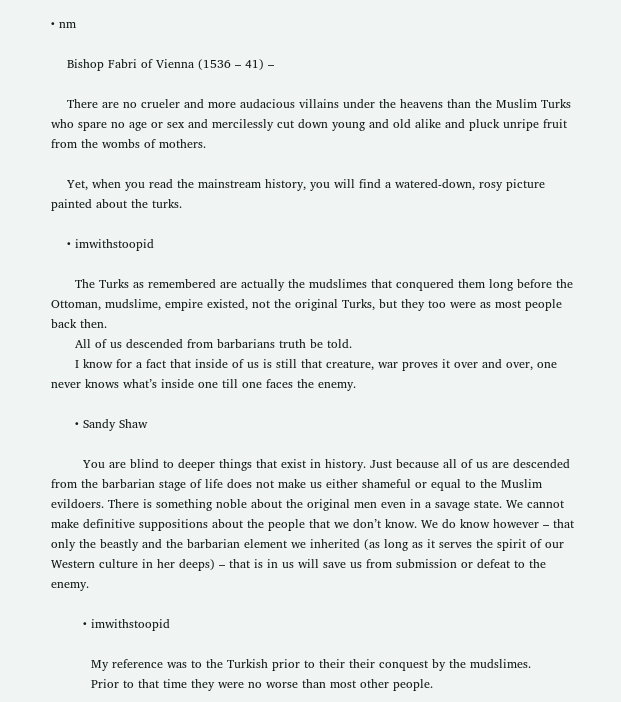• nm

    Bishop Fabri of Vienna (1536 – 41) –

    There are no crueler and more audacious villains under the heavens than the Muslim Turks who spare no age or sex and mercilessly cut down young and old alike and pluck unripe fruit from the wombs of mothers.

    Yet, when you read the mainstream history, you will find a watered-down, rosy picture painted about the turks.

    • imwithstoopid

      The Turks as remembered are actually the mudslimes that conquered them long before the Ottoman, mudslime, empire existed, not the original Turks, but they too were as most people back then.
      All of us descended from barbarians truth be told.
      I know for a fact that inside of us is still that creature, war proves it over and over, one never knows what’s inside one till one faces the enemy.

      • Sandy Shaw

        You are blind to deeper things that exist in history. Just because all of us are descended from the barbarian stage of life does not make us either shameful or equal to the Muslim evildoers. There is something noble about the original men even in a savage state. We cannot make definitive suppositions about the people that we don’t know. We do know however – that only the beastly and the barbarian element we inherited (as long as it serves the spirit of our Western culture in her deeps) – that is in us will save us from submission or defeat to the enemy.

        • imwithstoopid

          My reference was to the Turkish prior to their their conquest by the mudslimes.
          Prior to that time they were no worse than most other people.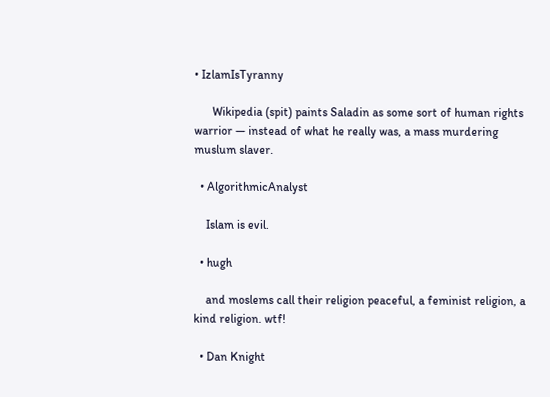• IzlamIsTyranny

      Wikipedia (spit) paints Saladin as some sort of human rights warrior — instead of what he really was, a mass murdering muslum slaver.

  • AlgorithmicAnalyst

    Islam is evil.

  • hugh

    and moslems call their religion peaceful, a feminist religion, a kind religion. wtf!

  • Dan Knight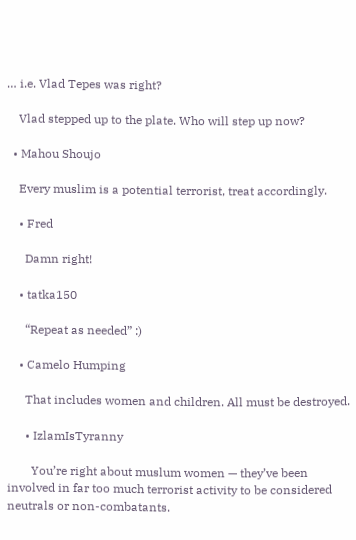… i.e. Vlad Tepes was right?

    Vlad stepped up to the plate. Who will step up now?

  • Mahou Shoujo

    Every muslim is a potential terrorist, treat accordingly.

    • Fred

      Damn right!

    • tatka150

      “Repeat as needed” :)

    • Camelo Humping

      That includes women and children. All must be destroyed.

      • IzlamIsTyranny

        You’re right about muslum women — they’ve been involved in far too much terrorist activity to be considered neutrals or non-combatants.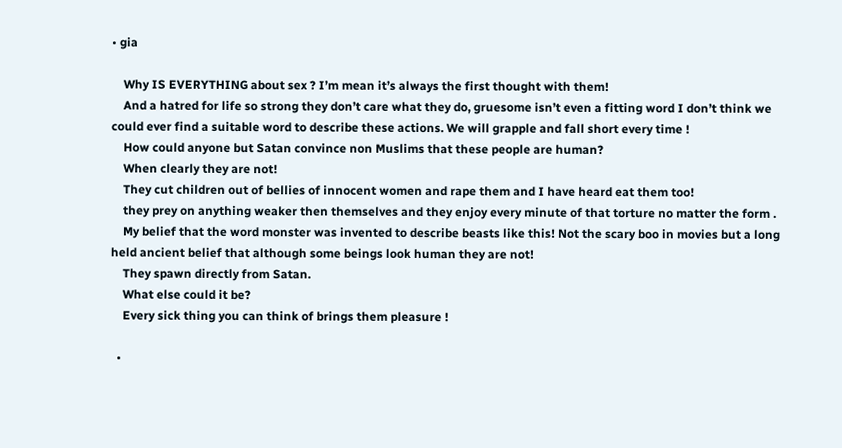• gia

    Why IS EVERYTHING about sex ? I’m mean it’s always the first thought with them!
    And a hatred for life so strong they don’t care what they do, gruesome isn’t even a fitting word I don’t think we could ever find a suitable word to describe these actions. We will grapple and fall short every time !
    How could anyone but Satan convince non Muslims that these people are human?
    When clearly they are not!
    They cut children out of bellies of innocent women and rape them and I have heard eat them too!
    they prey on anything weaker then themselves and they enjoy every minute of that torture no matter the form .
    My belief that the word monster was invented to describe beasts like this! Not the scary boo in movies but a long held ancient belief that although some beings look human they are not!
    They spawn directly from Satan.
    What else could it be?
    Every sick thing you can think of brings them pleasure !

  •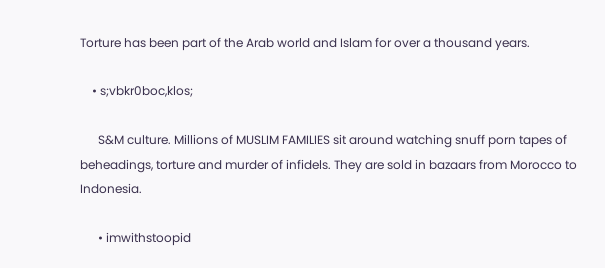Torture has been part of the Arab world and Islam for over a thousand years.

    • s;vbkr0boc,klos;

      S&M culture. Millions of MUSLIM FAMILIES sit around watching snuff porn tapes of beheadings, torture and murder of infidels. They are sold in bazaars from Morocco to Indonesia.

      • imwithstoopid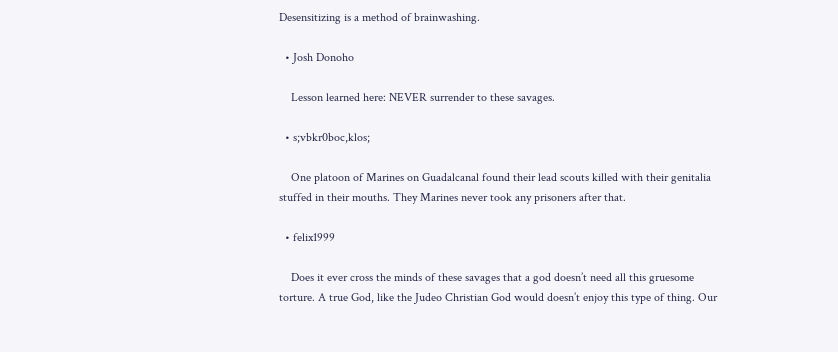Desensitizing is a method of brainwashing.

  • Josh Donoho

    Lesson learned here: NEVER surrender to these savages.

  • s;vbkr0boc,klos;

    One platoon of Marines on Guadalcanal found their lead scouts killed with their genitalia stuffed in their mouths. They Marines never took any prisoners after that.

  • felix1999

    Does it ever cross the minds of these savages that a god doesn’t need all this gruesome torture. A true God, like the Judeo Christian God would doesn’t enjoy this type of thing. Our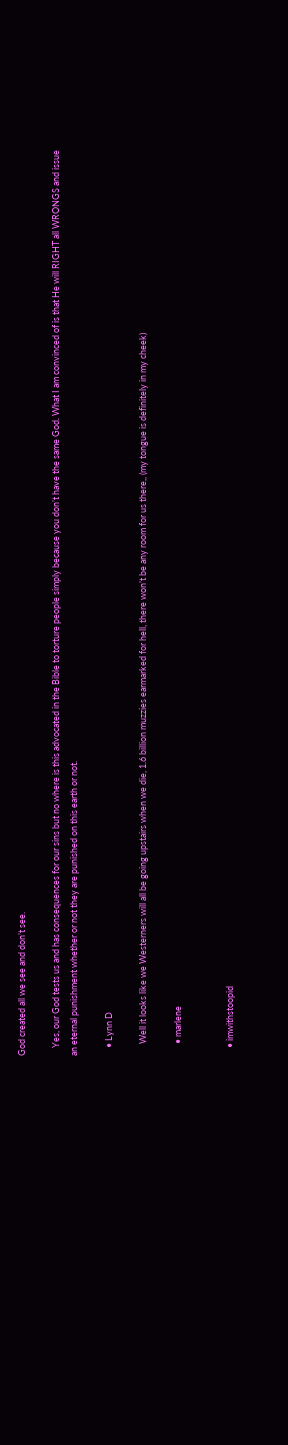God created all we see and don’t see.

    Yes, our God tests us and has consequences for our sins but no where is this advocated in the Bible to torture people simply because you don’t have the same God. What I am convinced of is that He will RIGHT all WRONGS and issue an eternal punishment whether or not they are punished on this earth or not.

    • Lynn D

      Well it looks like we Westerners will all be going upstairs when we die, 1.6 billion muzzies earmarked for hell, there won’t be any room for us there,, (my tongue is definitely in my cheek)

      • marlene


    • imwithstoopid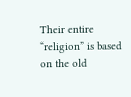Their entire “religion” is based on the old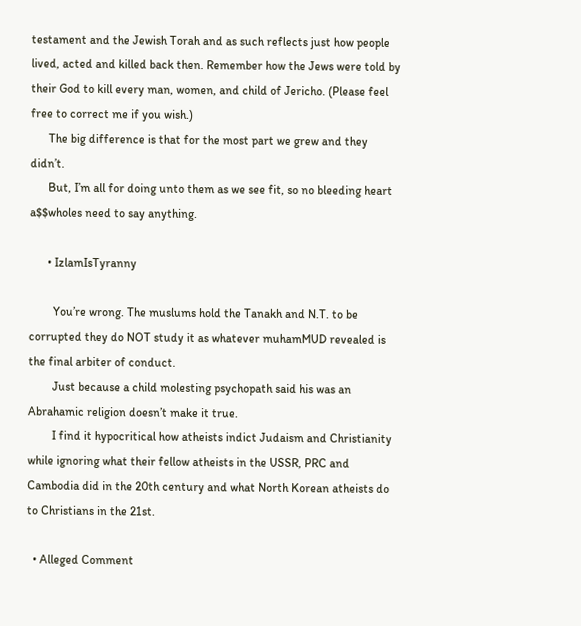testament and the Jewish Torah and as such reflects just how people lived, acted and killed back then. Remember how the Jews were told by their God to kill every man, women, and child of Jericho. (Please feel free to correct me if you wish.)
      The big difference is that for the most part we grew and they didn’t.
      But, I’m all for doing unto them as we see fit, so no bleeding heart a$$wholes need to say anything.

      • IzlamIsTyranny

        You’re wrong. The muslums hold the Tanakh and N.T. to be corrupted they do NOT study it as whatever muhamMUD revealed is the final arbiter of conduct.
        Just because a child molesting psychopath said his was an Abrahamic religion doesn’t make it true.
        I find it hypocritical how atheists indict Judaism and Christianity while ignoring what their fellow atheists in the USSR, PRC and Cambodia did in the 20th century and what North Korean atheists do to Christians in the 21st.

  • Alleged Comment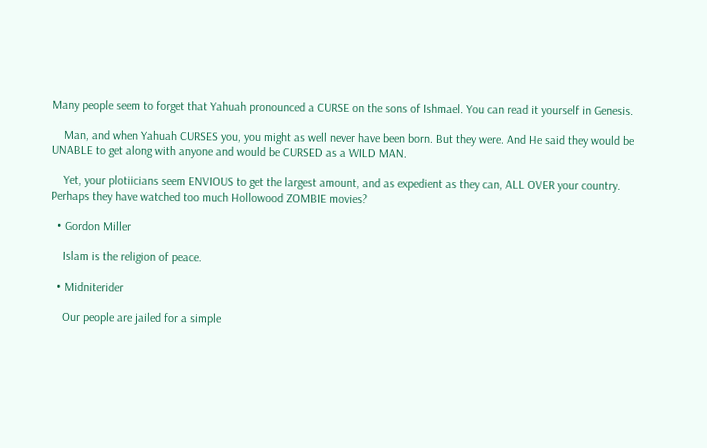Many people seem to forget that Yahuah pronounced a CURSE on the sons of Ishmael. You can read it yourself in Genesis.

    Man, and when Yahuah CURSES you, you might as well never have been born. But they were. And He said they would be UNABLE to get along with anyone and would be CURSED as a WILD MAN.

    Yet, your plotiicians seem ENVIOUS to get the largest amount, and as expedient as they can, ALL OVER your country. Perhaps they have watched too much Hollowood ZOMBIE movies?

  • Gordon Miller

    Islam is the religion of peace.

  • Midniterider

    Our people are jailed for a simple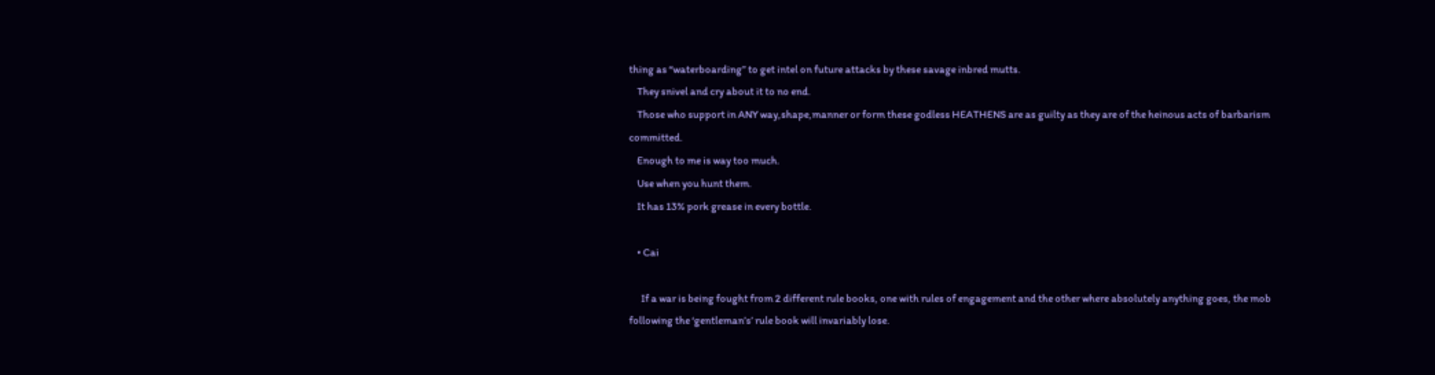thing as “waterboarding” to get intel on future attacks by these savage inbred mutts.
    They snivel and cry about it to no end.
    Those who support in ANY way,shape,manner or form these godless HEATHENS are as guilty as they are of the heinous acts of barbarism committed.
    Enough to me is way too much.
    Use when you hunt them.
    It has 13% pork grease in every bottle.

    • Cai

      If a war is being fought from 2 different rule books, one with rules of engagement and the other where absolutely anything goes, the mob following the ‘gentleman’s’ rule book will invariably lose.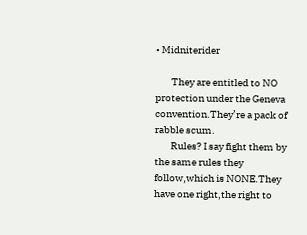• Midniterider

        They are entitled to NO protection under the Geneva convention.They’re a pack of rabble scum.
        Rules? I say fight them by the same rules they follow,which is NONE.They have one right,the right to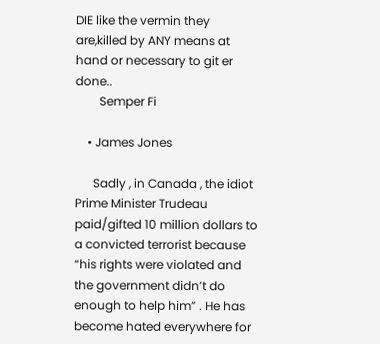DIE like the vermin they are,killed by ANY means at hand or necessary to git er done..
        Semper Fi

    • James Jones

      Sadly , in Canada , the idiot Prime Minister Trudeau paid/gifted 10 million dollars to a convicted terrorist because “his rights were violated and the government didn’t do enough to help him” . He has become hated everywhere for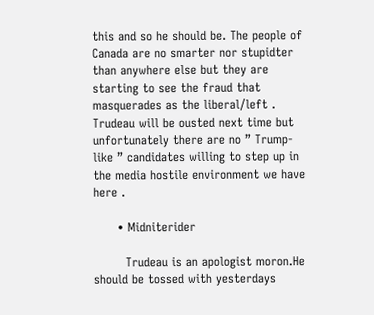this and so he should be. The people of Canada are no smarter nor stupidter than anywhere else but they are starting to see the fraud that masquerades as the liberal/left . Trudeau will be ousted next time but unfortunately there are no ” Trump-like ” candidates willing to step up in the media hostile environment we have here .

      • Midniterider

        Trudeau is an apologist moron.He should be tossed with yesterdays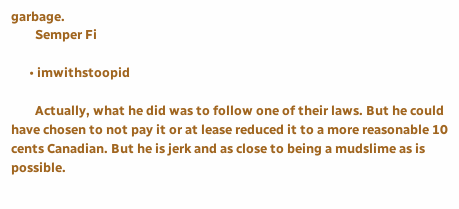garbage.
        Semper Fi

      • imwithstoopid

        Actually, what he did was to follow one of their laws. But he could have chosen to not pay it or at lease reduced it to a more reasonable 10 cents Canadian. But he is jerk and as close to being a mudslime as is possible.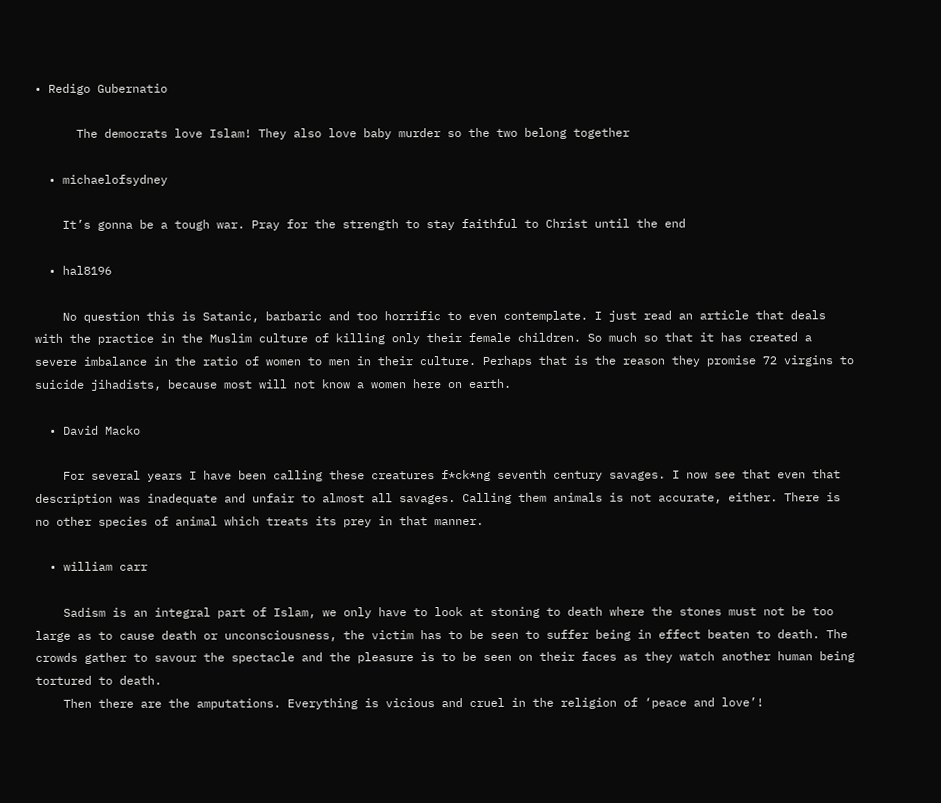• Redigo Gubernatio

      The democrats love Islam! They also love baby murder so the two belong together

  • michaelofsydney

    It’s gonna be a tough war. Pray for the strength to stay faithful to Christ until the end

  • hal8196

    No question this is Satanic, barbaric and too horrific to even contemplate. I just read an article that deals with the practice in the Muslim culture of killing only their female children. So much so that it has created a severe imbalance in the ratio of women to men in their culture. Perhaps that is the reason they promise 72 virgins to suicide jihadists, because most will not know a women here on earth.

  • David Macko

    For several years I have been calling these creatures f*ck*ng seventh century savages. I now see that even that description was inadequate and unfair to almost all savages. Calling them animals is not accurate, either. There is no other species of animal which treats its prey in that manner.

  • william carr

    Sadism is an integral part of Islam, we only have to look at stoning to death where the stones must not be too large as to cause death or unconsciousness, the victim has to be seen to suffer being in effect beaten to death. The crowds gather to savour the spectacle and the pleasure is to be seen on their faces as they watch another human being tortured to death.
    Then there are the amputations. Everything is vicious and cruel in the religion of ‘peace and love’!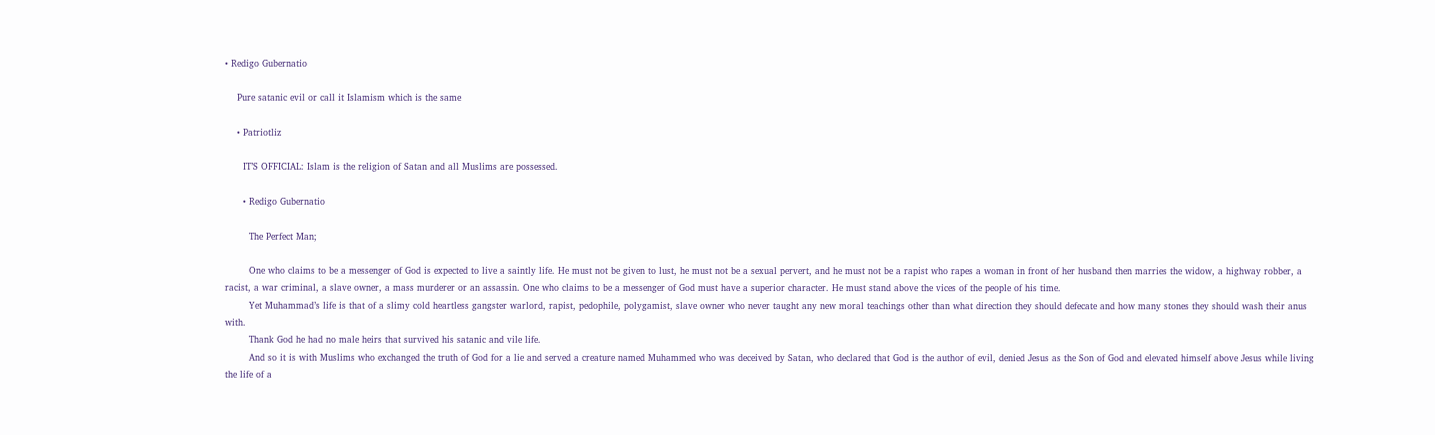• Redigo Gubernatio

    Pure satanic evil or call it Islamism which is the same

    • Patriotliz

      IT’S OFFICIAL: Islam is the religion of Satan and all Muslims are possessed.

      • Redigo Gubernatio

        The Perfect Man;

        One who claims to be a messenger of God is expected to live a saintly life. He must not be given to lust, he must not be a sexual pervert, and he must not be a rapist who rapes a woman in front of her husband then marries the widow, a highway robber, a racist, a war criminal, a slave owner, a mass murderer or an assassin. One who claims to be a messenger of God must have a superior character. He must stand above the vices of the people of his time.
        Yet Muhammad’s life is that of a slimy cold heartless gangster warlord, rapist, pedophile, polygamist, slave owner who never taught any new moral teachings other than what direction they should defecate and how many stones they should wash their anus with.
        Thank God he had no male heirs that survived his satanic and vile life.
        And so it is with Muslims who exchanged the truth of God for a lie and served a creature named Muhammed who was deceived by Satan, who declared that God is the author of evil, denied Jesus as the Son of God and elevated himself above Jesus while living the life of a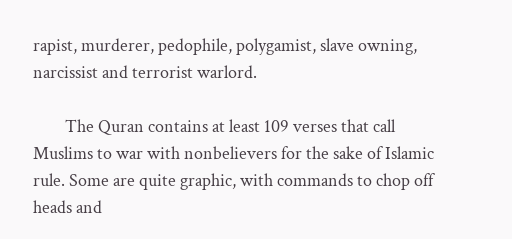rapist, murderer, pedophile, polygamist, slave owning, narcissist and terrorist warlord.

        The Quran contains at least 109 verses that call Muslims to war with nonbelievers for the sake of Islamic rule. Some are quite graphic, with commands to chop off heads and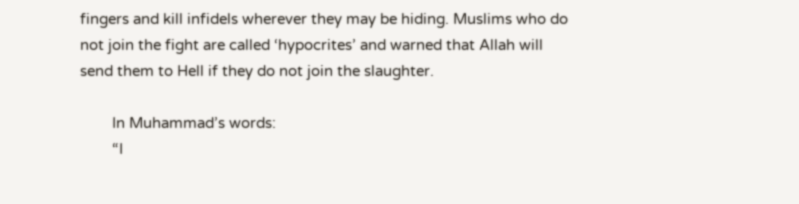fingers and kill infidels wherever they may be hiding. Muslims who do not join the fight are called ‘hypocrites’ and warned that Allah will send them to Hell if they do not join the slaughter.

        In Muhammad’s words:
        “I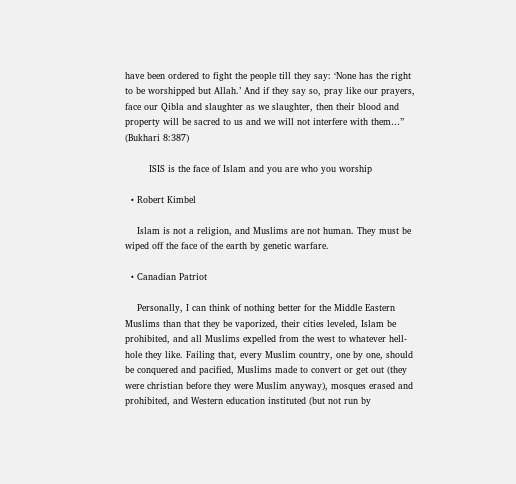have been ordered to fight the people till they say: ‘None has the right to be worshipped but Allah.’ And if they say so, pray like our prayers, face our Qibla and slaughter as we slaughter, then their blood and property will be sacred to us and we will not interfere with them…”  (Bukhari 8:387)

        ISIS is the face of Islam and you are who you worship

  • Robert Kimbel

    Islam is not a religion, and Muslims are not human. They must be wiped off the face of the earth by genetic warfare.

  • Canadian Patriot

    Personally, I can think of nothing better for the Middle Eastern Muslims than that they be vaporized, their cities leveled, Islam be prohibited, and all Muslims expelled from the west to whatever hell-hole they like. Failing that, every Muslim country, one by one, should be conquered and pacified, Muslims made to convert or get out (they were christian before they were Muslim anyway), mosques erased and prohibited, and Western education instituted (but not run by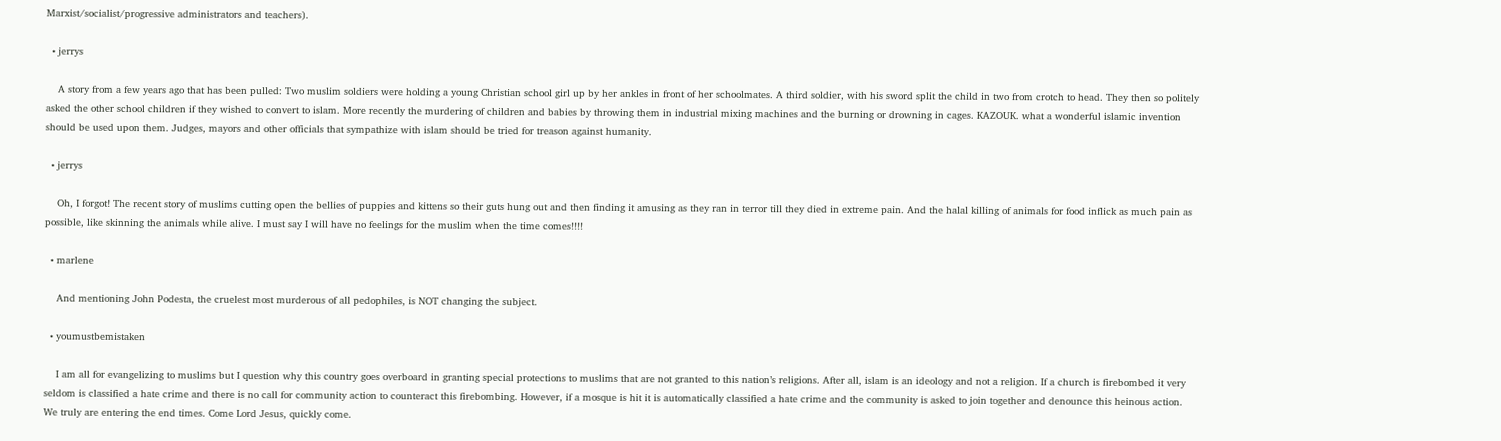Marxist/socialist/progressive administrators and teachers).

  • jerrys

    A story from a few years ago that has been pulled: Two muslim soldiers were holding a young Christian school girl up by her ankles in front of her schoolmates. A third soldier, with his sword split the child in two from crotch to head. They then so politely asked the other school children if they wished to convert to islam. More recently the murdering of children and babies by throwing them in industrial mixing machines and the burning or drowning in cages. KAZOUK. what a wonderful islamic invention should be used upon them. Judges, mayors and other officials that sympathize with islam should be tried for treason against humanity.

  • jerrys

    Oh, I forgot! The recent story of muslims cutting open the bellies of puppies and kittens so their guts hung out and then finding it amusing as they ran in terror till they died in extreme pain. And the halal killing of animals for food inflick as much pain as possible, like skinning the animals while alive. I must say I will have no feelings for the muslim when the time comes!!!!

  • marlene

    And mentioning John Podesta, the cruelest most murderous of all pedophiles, is NOT changing the subject.

  • youmustbemistaken

    I am all for evangelizing to muslims but I question why this country goes overboard in granting special protections to muslims that are not granted to this nation’s religions. After all, islam is an ideology and not a religion. If a church is firebombed it very seldom is classified a hate crime and there is no call for community action to counteract this firebombing. However, if a mosque is hit it is automatically classified a hate crime and the community is asked to join together and denounce this heinous action. We truly are entering the end times. Come Lord Jesus, quickly come.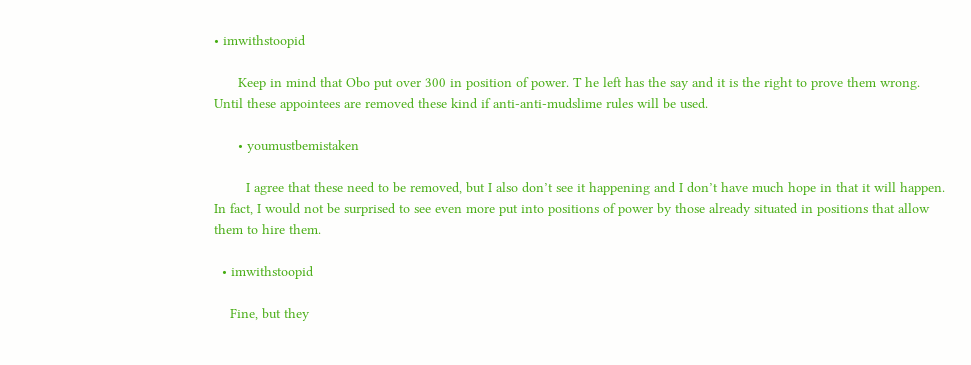• imwithstoopid

      Keep in mind that Obo put over 300 in position of power. T he left has the say and it is the right to prove them wrong. Until these appointees are removed these kind if anti-anti-mudslime rules will be used.

      • youmustbemistaken

        I agree that these need to be removed, but I also don’t see it happening and I don’t have much hope in that it will happen. In fact, I would not be surprised to see even more put into positions of power by those already situated in positions that allow them to hire them.

  • imwithstoopid

    Fine, but they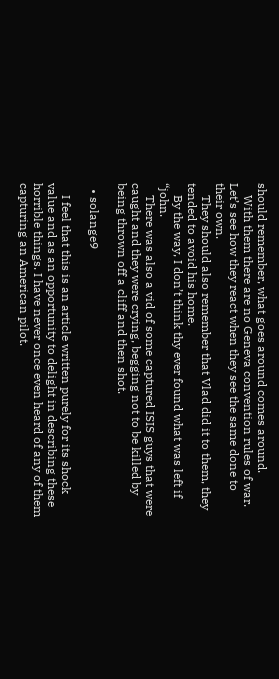should remember, what goes around comes around.
    With them there are no Geneva convention rules of war. Let’s see how they react when they see the same done to their own.
    They should also remember that Vlad did it to them, they tended to avoid his home.
    By the way, I don’t think thy ever found what was left if “john.
    There was also a vid of some captured ISIS guys that were caught and they were crying, begging not to be killed by being thrown off a cliff and then shot.

  • solange9

    I feel that this is an article written purely for its shock value and as an opportunity to delight in describing these horrible things. I have never once even heard of any of them capturing an American pilot.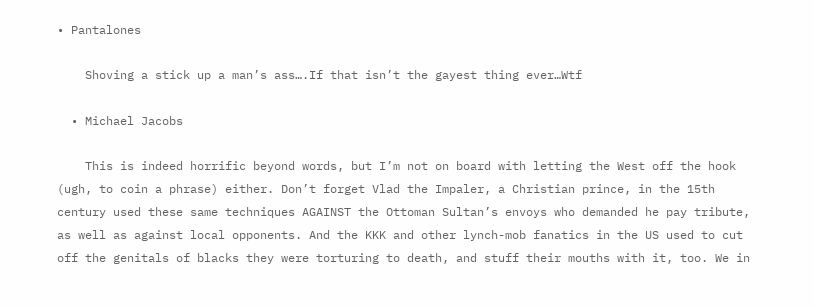• Pantalones

    Shoving a stick up a man’s ass….If that isn’t the gayest thing ever…Wtf

  • Michael Jacobs

    This is indeed horrific beyond words, but I’m not on board with letting the West off the hook (ugh, to coin a phrase) either. Don’t forget Vlad the Impaler, a Christian prince, in the 15th century used these same techniques AGAINST the Ottoman Sultan’s envoys who demanded he pay tribute, as well as against local opponents. And the KKK and other lynch-mob fanatics in the US used to cut off the genitals of blacks they were torturing to death, and stuff their mouths with it, too. We in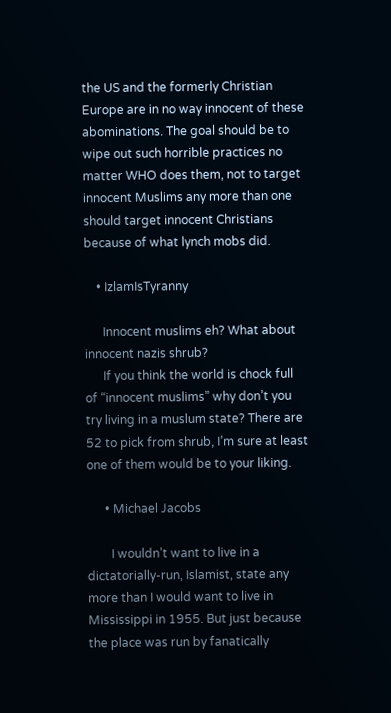the US and the formerly Christian Europe are in no way innocent of these abominations. The goal should be to wipe out such horrible practices no matter WHO does them, not to target innocent Muslims any more than one should target innocent Christians because of what lynch mobs did.

    • IzlamIsTyranny

      Innocent muslims eh? What about innocent nazis shrub?
      If you think the world is chock full of “innocent muslims” why don’t you try living in a muslum state? There are 52 to pick from shrub, I’m sure at least one of them would be to your liking.

      • Michael Jacobs

        I wouldn’t want to live in a dictatorially-run, Islamist, state any more than I would want to live in Mississippi in 1955. But just because the place was run by fanatically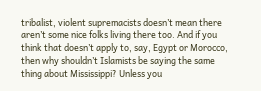tribalist, violent supremacists doesn’t mean there aren’t some nice folks living there too. And if you think that doesn’t apply to, say, Egypt or Morocco, then why shouldn’t Islamists be saying the same thing about Mississippi? Unless you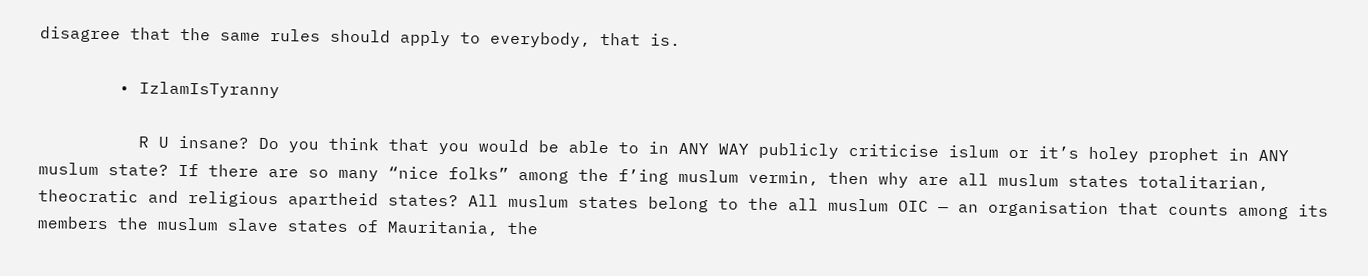disagree that the same rules should apply to everybody, that is.

        • IzlamIsTyranny

          R U insane? Do you think that you would be able to in ANY WAY publicly criticise islum or it’s holey prophet in ANY muslum state? If there are so many “nice folks” among the f’ing muslum vermin, then why are all muslum states totalitarian, theocratic and religious apartheid states? All muslum states belong to the all muslum OIC — an organisation that counts among its members the muslum slave states of Mauritania, the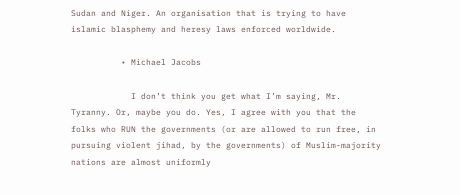Sudan and Niger. An organisation that is trying to have islamic blasphemy and heresy laws enforced worldwide.

          • Michael Jacobs

            I don’t think you get what I’m saying, Mr. Tyranny. Or, maybe you do. Yes, I agree with you that the folks who RUN the governments (or are allowed to run free, in pursuing violent jihad, by the governments) of Muslim-majority nations are almost uniformly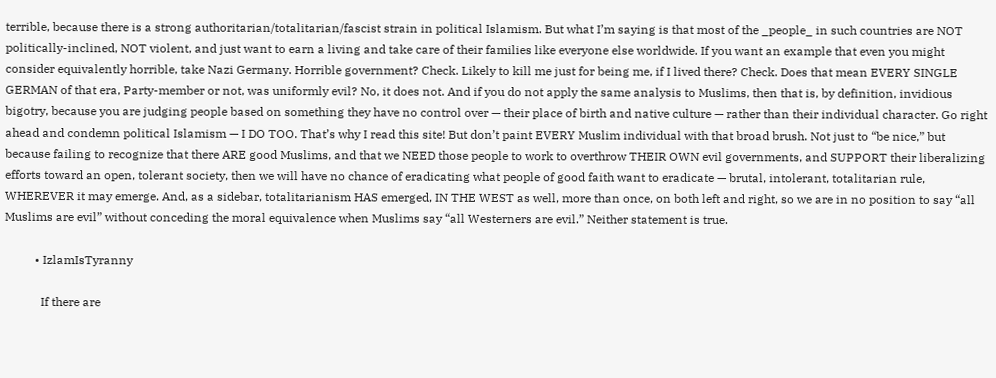terrible, because there is a strong authoritarian/totalitarian/fascist strain in political Islamism. But what I’m saying is that most of the _people_ in such countries are NOT politically-inclined, NOT violent, and just want to earn a living and take care of their families like everyone else worldwide. If you want an example that even you might consider equivalently horrible, take Nazi Germany. Horrible government? Check. Likely to kill me just for being me, if I lived there? Check. Does that mean EVERY SINGLE GERMAN of that era, Party-member or not, was uniformly evil? No, it does not. And if you do not apply the same analysis to Muslims, then that is, by definition, invidious bigotry, because you are judging people based on something they have no control over — their place of birth and native culture — rather than their individual character. Go right ahead and condemn political Islamism — I DO TOO. That’s why I read this site! But don’t paint EVERY Muslim individual with that broad brush. Not just to “be nice,” but because failing to recognize that there ARE good Muslims, and that we NEED those people to work to overthrow THEIR OWN evil governments, and SUPPORT their liberalizing efforts toward an open, tolerant society, then we will have no chance of eradicating what people of good faith want to eradicate — brutal, intolerant, totalitarian rule, WHEREVER it may emerge. And, as a sidebar, totalitarianism HAS emerged, IN THE WEST as well, more than once, on both left and right, so we are in no position to say “all Muslims are evil” without conceding the moral equivalence when Muslims say “all Westerners are evil.” Neither statement is true.

          • IzlamIsTyranny

            If there are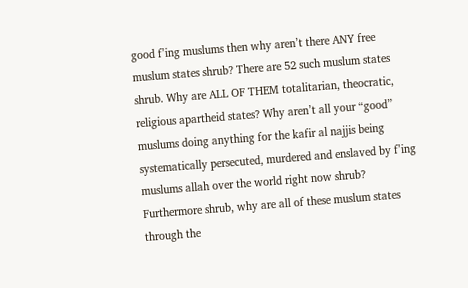good f’ing muslums then why aren’t there ANY free muslum states shrub? There are 52 such muslum states shrub. Why are ALL OF THEM totalitarian, theocratic, religious apartheid states? Why aren’t all your “good” muslums doing anything for the kafir al najjis being systematically persecuted, murdered and enslaved by f’ing muslums allah over the world right now shrub? Furthermore shrub, why are all of these muslum states through the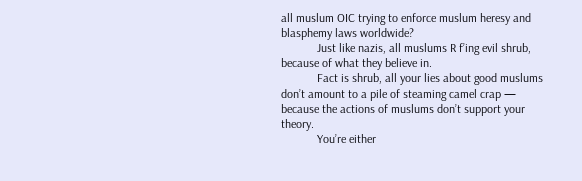all muslum OIC trying to enforce muslum heresy and blasphemy laws worldwide?
            Just like nazis, all muslums R f’ing evil shrub, because of what they believe in.
            Fact is shrub, all your lies about good muslums don’t amount to a pile of steaming camel crap — because the actions of muslums don’t support your theory.
            You’re either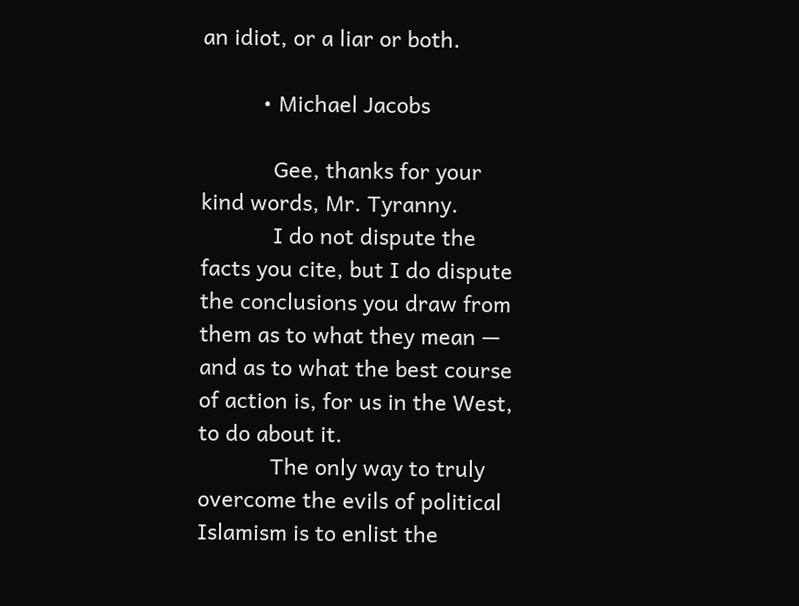an idiot, or a liar or both.

          • Michael Jacobs

            Gee, thanks for your kind words, Mr. Tyranny.
            I do not dispute the facts you cite, but I do dispute the conclusions you draw from them as to what they mean — and as to what the best course of action is, for us in the West, to do about it.
            The only way to truly overcome the evils of political Islamism is to enlist the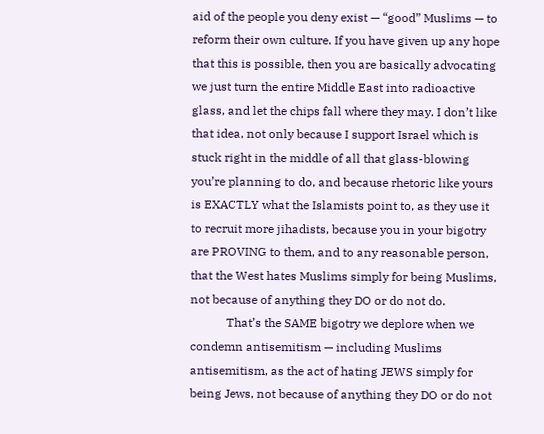aid of the people you deny exist — “good” Muslims — to reform their own culture. If you have given up any hope that this is possible, then you are basically advocating we just turn the entire Middle East into radioactive glass, and let the chips fall where they may. I don’t like that idea, not only because I support Israel which is stuck right in the middle of all that glass-blowing you’re planning to do, and because rhetoric like yours is EXACTLY what the Islamists point to, as they use it to recruit more jihadists, because you in your bigotry are PROVING to them, and to any reasonable person, that the West hates Muslims simply for being Muslims, not because of anything they DO or do not do.
            That’s the SAME bigotry we deplore when we condemn antisemitism — including Muslims antisemitism, as the act of hating JEWS simply for being Jews, not because of anything they DO or do not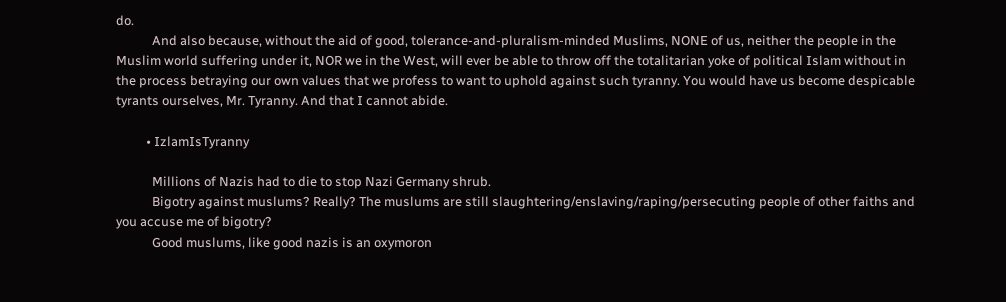do.
            And also because, without the aid of good, tolerance-and-pluralism-minded Muslims, NONE of us, neither the people in the Muslim world suffering under it, NOR we in the West, will ever be able to throw off the totalitarian yoke of political Islam without in the process betraying our own values that we profess to want to uphold against such tyranny. You would have us become despicable tyrants ourselves, Mr. Tyranny. And that I cannot abide.

          • IzlamIsTyranny

            Millions of Nazis had to die to stop Nazi Germany shrub.
            Bigotry against muslums? Really? The muslums are still slaughtering/enslaving/raping/persecuting people of other faiths and you accuse me of bigotry?
            Good muslums, like good nazis is an oxymoron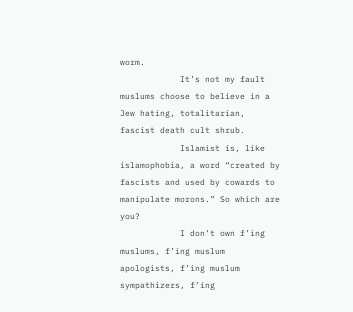worm.
            It’s not my fault muslums choose to believe in a Jew hating, totalitarian, fascist death cult shrub.
            Islamist is, like islamophobia, a word “created by fascists and used by cowards to manipulate morons.” So which are you?
            I don’t own f’ing muslums, f’ing muslum apologists, f’ing muslum sympathizers, f’ing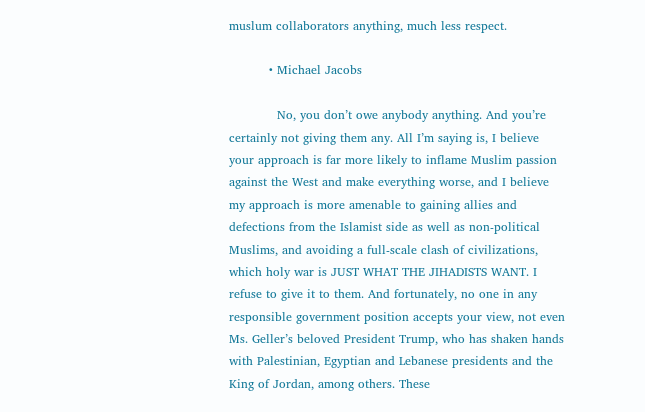muslum collaborators anything, much less respect.

          • Michael Jacobs

            No, you don’t owe anybody anything. And you’re certainly not giving them any. All I’m saying is, I believe your approach is far more likely to inflame Muslim passion against the West and make everything worse, and I believe my approach is more amenable to gaining allies and defections from the Islamist side as well as non-political Muslims, and avoiding a full-scale clash of civilizations, which holy war is JUST WHAT THE JIHADISTS WANT. I refuse to give it to them. And fortunately, no one in any responsible government position accepts your view, not even Ms. Geller’s beloved President Trump, who has shaken hands with Palestinian, Egyptian and Lebanese presidents and the King of Jordan, among others. These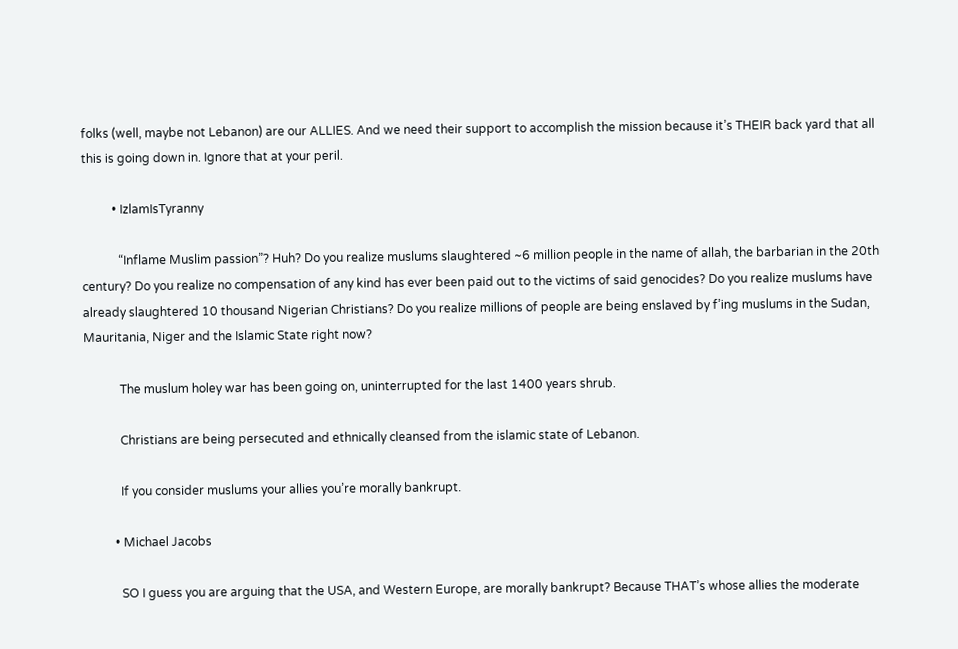folks (well, maybe not Lebanon) are our ALLIES. And we need their support to accomplish the mission because it’s THEIR back yard that all this is going down in. Ignore that at your peril.

          • IzlamIsTyranny

            “Inflame Muslim passion”? Huh? Do you realize muslums slaughtered ~6 million people in the name of allah, the barbarian in the 20th century? Do you realize no compensation of any kind has ever been paid out to the victims of said genocides? Do you realize muslums have already slaughtered 10 thousand Nigerian Christians? Do you realize millions of people are being enslaved by f’ing muslums in the Sudan, Mauritania, Niger and the Islamic State right now?

            The muslum holey war has been going on, uninterrupted for the last 1400 years shrub.

            Christians are being persecuted and ethnically cleansed from the islamic state of Lebanon.

            If you consider muslums your allies you’re morally bankrupt.

          • Michael Jacobs

            SO I guess you are arguing that the USA, and Western Europe, are morally bankrupt? Because THAT’s whose allies the moderate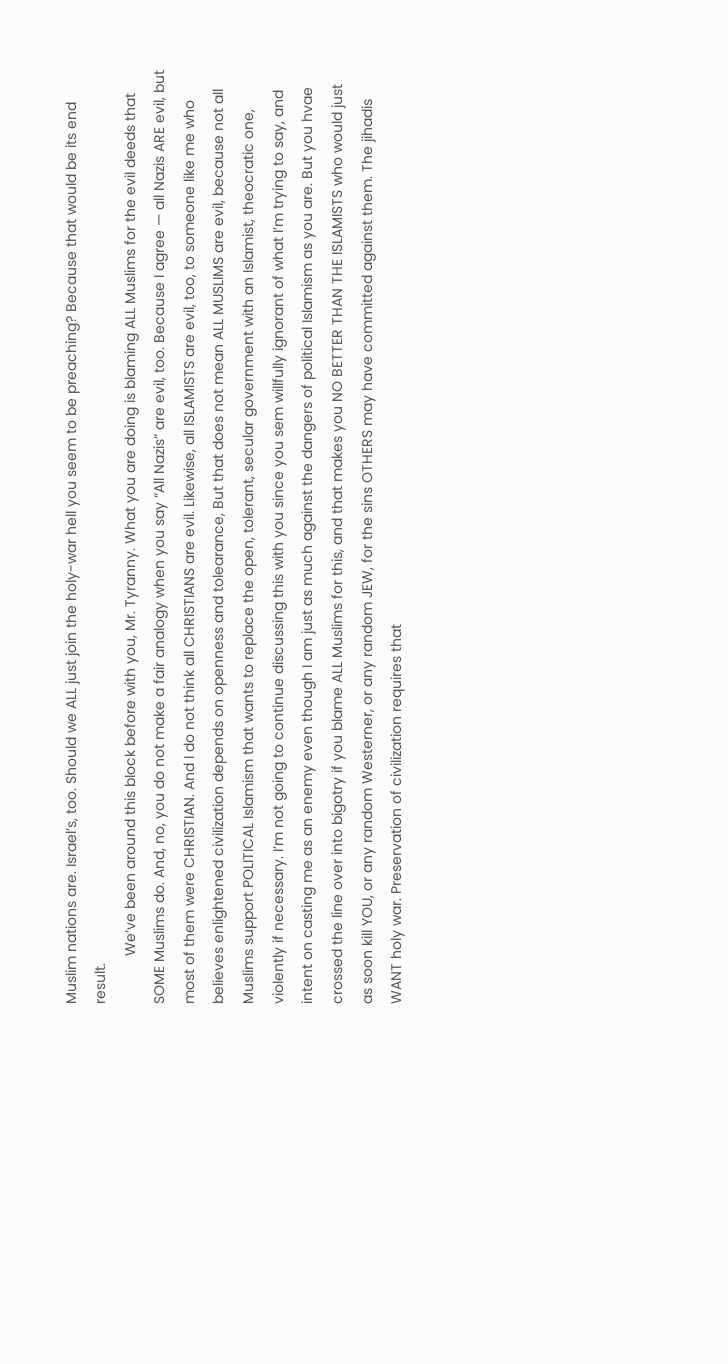Muslim nations are. Israel’s, too. Should we ALL just join the holy-war hell you seem to be preaching? Because that would be its end result.
            We’ve been around this block before with you, Mr. Tyranny. What you are doing is blaming ALL Muslims for the evil deeds that SOME Muslims do. And, no, you do not make a fair analogy when you say “All Nazis” are evil, too. Because I agree — all Nazis ARE evil, but most of them were CHRISTIAN. And I do not think all CHRISTIANS are evil. Likewise, all ISLAMISTS are evil, too, to someone like me who believes enlightened civilization depends on openness and tolearance, But that does not mean ALL MUSLIMS are evil, because not all Muslims support POLITICAL Islamism that wants to replace the open, tolerant, secular government with an Islamist, theocratic one, violently if necessary. I’m not going to continue discussing this with you since you sem willfully ignorant of what I’m trying to say, and intent on casting me as an enemy even though I am just as much against the dangers of political Islamism as you are. But you hvae crossed the line over into bigotry if you blame ALL Muslims for this, and that makes you NO BETTER THAN THE ISLAMISTS who would just as soon kill YOU, or any random Westerner, or any random JEW, for the sins OTHERS may have committed against them. The jihadis WANT holy war. Preservation of civilization requires that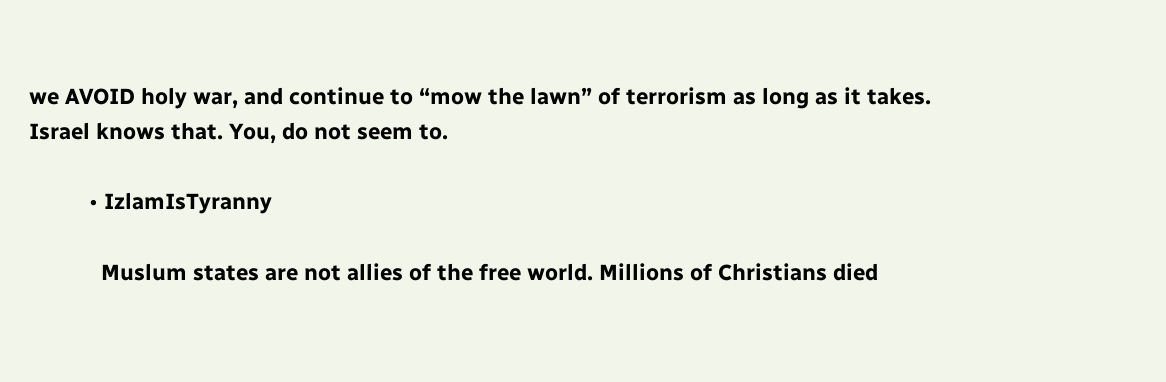we AVOID holy war, and continue to “mow the lawn” of terrorism as long as it takes. Israel knows that. You, do not seem to.

          • IzlamIsTyranny

            Muslum states are not allies of the free world. Millions of Christians died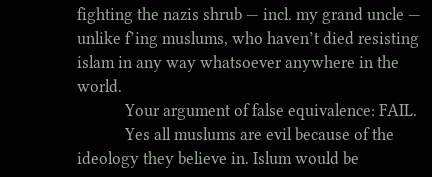fighting the nazis shrub — incl. my grand uncle — unlike f’ing muslums, who haven’t died resisting islam in any way whatsoever anywhere in the world.
            Your argument of false equivalence: FAIL.
            Yes all muslums are evil because of the ideology they believe in. Islum would be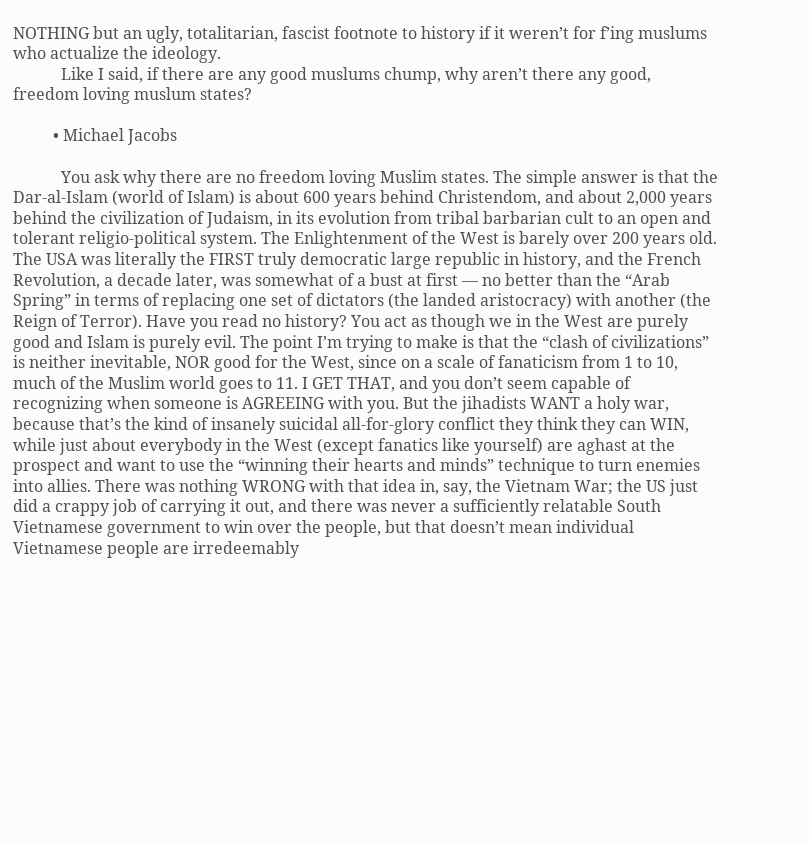NOTHING but an ugly, totalitarian, fascist footnote to history if it weren’t for f’ing muslums who actualize the ideology.
            Like I said, if there are any good muslums chump, why aren’t there any good, freedom loving muslum states?

          • Michael Jacobs

            You ask why there are no freedom loving Muslim states. The simple answer is that the Dar-al-Islam (world of Islam) is about 600 years behind Christendom, and about 2,000 years behind the civilization of Judaism, in its evolution from tribal barbarian cult to an open and tolerant religio-political system. The Enlightenment of the West is barely over 200 years old. The USA was literally the FIRST truly democratic large republic in history, and the French Revolution, a decade later, was somewhat of a bust at first — no better than the “Arab Spring” in terms of replacing one set of dictators (the landed aristocracy) with another (the Reign of Terror). Have you read no history? You act as though we in the West are purely good and Islam is purely evil. The point I’m trying to make is that the “clash of civilizations” is neither inevitable, NOR good for the West, since on a scale of fanaticism from 1 to 10, much of the Muslim world goes to 11. I GET THAT, and you don’t seem capable of recognizing when someone is AGREEING with you. But the jihadists WANT a holy war, because that’s the kind of insanely suicidal all-for-glory conflict they think they can WIN, while just about everybody in the West (except fanatics like yourself) are aghast at the prospect and want to use the “winning their hearts and minds” technique to turn enemies into allies. There was nothing WRONG with that idea in, say, the Vietnam War; the US just did a crappy job of carrying it out, and there was never a sufficiently relatable South Vietnamese government to win over the people, but that doesn’t mean individual Vietnamese people are irredeemably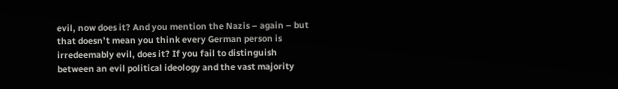evil, now does it? And you mention the Nazis – again – but that doesn’t mean you think every German person is irredeemably evil, does it? If you fail to distinguish between an evil political ideology and the vast majority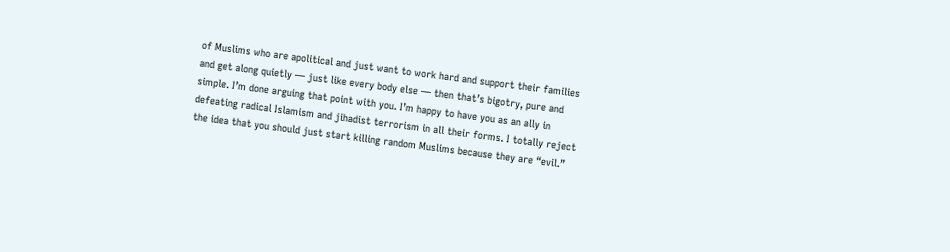of Muslims who are apolitical and just want to work hard and support their families and get along quietly — just like every body else — then that’s bigotry, pure and simple. I’m done arguing that point with you. I’m happy to have you as an ally in defeating radical Islamism and jihadist terrorism in all their forms. I totally reject the idea that you should just start killing random Muslims because they are “evil.”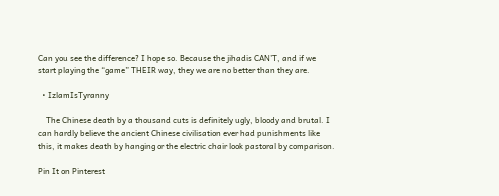Can you see the difference? I hope so. Because the jihadis CAN’T, and if we start playing the “game” THEIR way, they we are no better than they are.

  • IzlamIsTyranny

    The Chinese death by a thousand cuts is definitely ugly, bloody and brutal. I can hardly believe the ancient Chinese civilisation ever had punishments like this, it makes death by hanging or the electric chair look pastoral by comparison.

Pin It on Pinterest